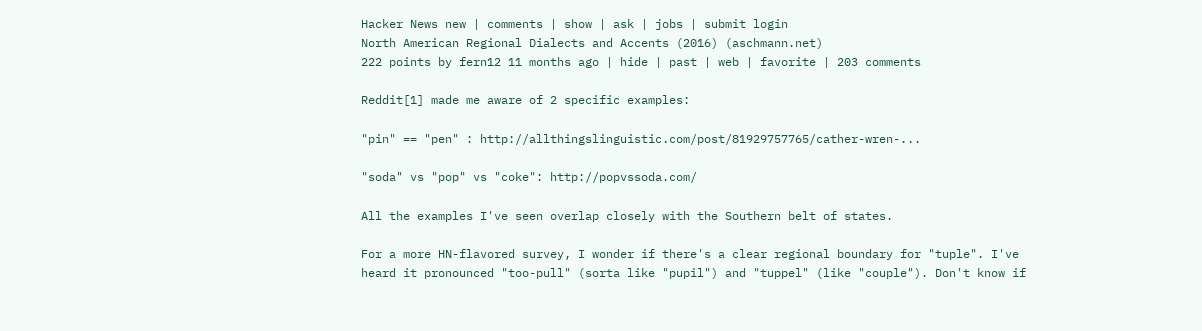Hacker News new | comments | show | ask | jobs | submit login
North American Regional Dialects and Accents (2016) (aschmann.net)
222 points by fern12 11 months ago | hide | past | web | favorite | 203 comments

Reddit[1] made me aware of 2 specific examples:

"pin" == "pen" : http://allthingslinguistic.com/post/81929757765/cather-wren-...

"soda" vs "pop" vs "coke": http://popvssoda.com/

All the examples I've seen overlap closely with the Southern belt of states.

For a more HN-flavored survey, I wonder if there's a clear regional boundary for "tuple". I've heard it pronounced "too-pull" (sorta like "pupil") and "tuppel" (like "couple"). Don't know if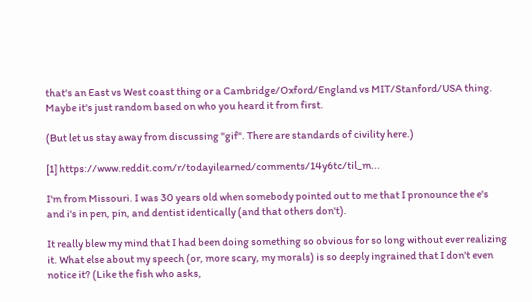that's an East vs West coast thing or a Cambridge/Oxford/England vs MIT/Stanford/USA thing. Maybe it's just random based on who you heard it from first.

(But let us stay away from discussing "gif". There are standards of civility here.)

[1] https://www.reddit.com/r/todayilearned/comments/14y6tc/til_m...

I'm from Missouri. I was 30 years old when somebody pointed out to me that I pronounce the e's and i's in pen, pin, and dentist identically (and that others don't).

It really blew my mind that I had been doing something so obvious for so long without ever realizing it. What else about my speech (or, more scary, my morals) is so deeply ingrained that I don't even notice it? (Like the fish who asks,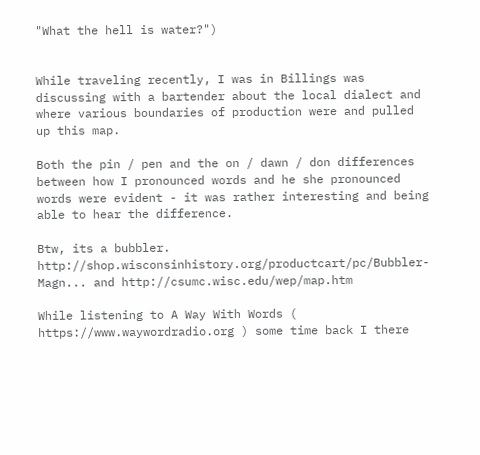"What the hell is water?")


While traveling recently, I was in Billings was discussing with a bartender about the local dialect and where various boundaries of production were and pulled up this map.

Both the pin / pen and the on / dawn / don differences between how I pronounced words and he she pronounced words were evident - it was rather interesting and being able to hear the difference.

Btw, its a bubbler. http://shop.wisconsinhistory.org/productcart/pc/Bubbler-Magn... and http://csumc.wisc.edu/wep/map.htm

While listening to A Way With Words ( https://www.waywordradio.org ) some time back I there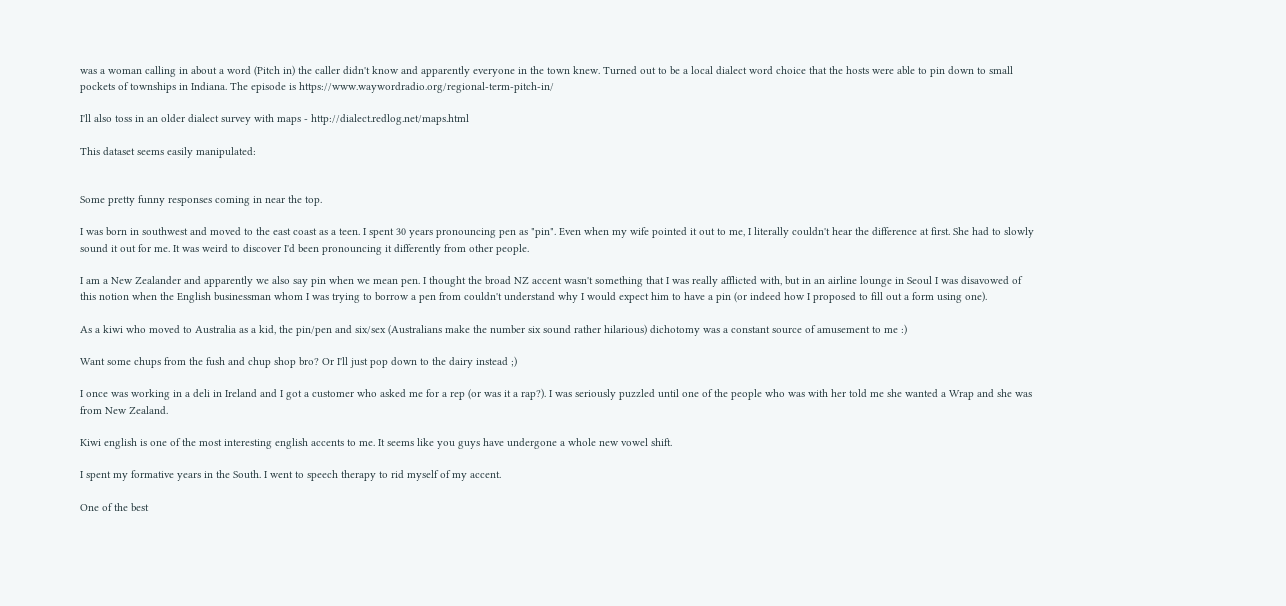was a woman calling in about a word (Pitch in) the caller didn't know and apparently everyone in the town knew. Turned out to be a local dialect word choice that the hosts were able to pin down to small pockets of townships in Indiana. The episode is https://www.waywordradio.org/regional-term-pitch-in/

I'll also toss in an older dialect survey with maps - http://dialect.redlog.net/maps.html

This dataset seems easily manipulated:


Some pretty funny responses coming in near the top.

I was born in southwest and moved to the east coast as a teen. I spent 30 years pronouncing pen as "pin". Even when my wife pointed it out to me, I literally couldn't hear the difference at first. She had to slowly sound it out for me. It was weird to discover I'd been pronouncing it differently from other people.

I am a New Zealander and apparently we also say pin when we mean pen. I thought the broad NZ accent wasn't something that I was really afflicted with, but in an airline lounge in Seoul I was disavowed of this notion when the English businessman whom I was trying to borrow a pen from couldn't understand why I would expect him to have a pin (or indeed how I proposed to fill out a form using one).

As a kiwi who moved to Australia as a kid, the pin/pen and six/sex (Australians make the number six sound rather hilarious) dichotomy was a constant source of amusement to me :)

Want some chups from the fush and chup shop bro? Or I'll just pop down to the dairy instead ;)

I once was working in a deli in Ireland and I got a customer who asked me for a rep (or was it a rap?). I was seriously puzzled until one of the people who was with her told me she wanted a Wrap and she was from New Zealand.

Kiwi english is one of the most interesting english accents to me. It seems like you guys have undergone a whole new vowel shift.

I spent my formative years in the South. I went to speech therapy to rid myself of my accent.

One of the best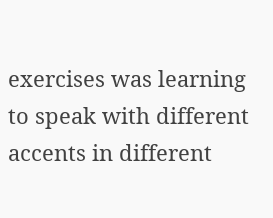exercises was learning to speak with different accents in different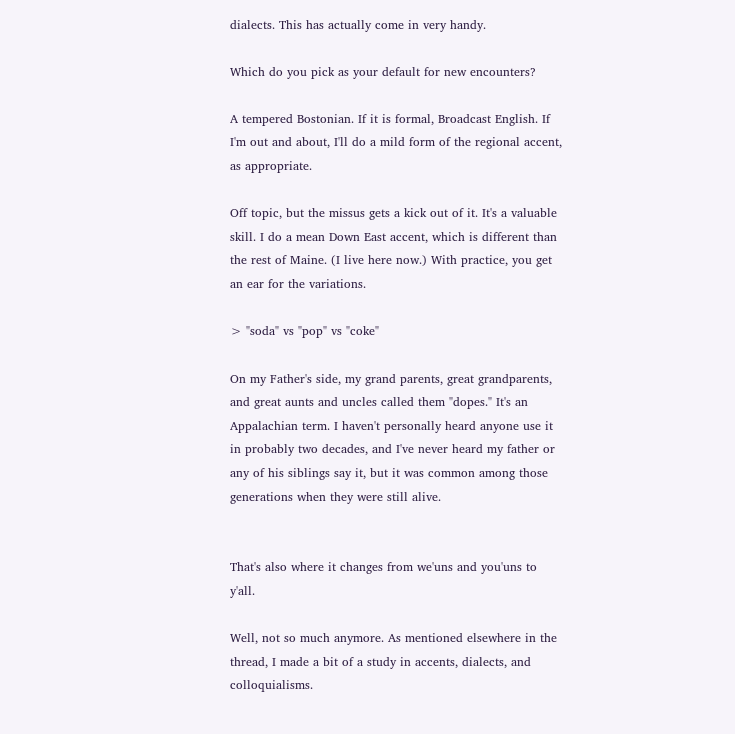dialects. This has actually come in very handy.

Which do you pick as your default for new encounters?

A tempered Bostonian. If it is formal, Broadcast English. If I'm out and about, I'll do a mild form of the regional accent, as appropriate.

Off topic, but the missus gets a kick out of it. It's a valuable skill. I do a mean Down East accent, which is different than the rest of Maine. (I live here now.) With practice, you get an ear for the variations.

> "soda" vs "pop" vs "coke"

On my Father's side, my grand parents, great grandparents, and great aunts and uncles called them "dopes." It's an Appalachian term. I haven't personally heard anyone use it in probably two decades, and I've never heard my father or any of his siblings say it, but it was common among those generations when they were still alive.


That's also where it changes from we'uns and you'uns to y'all.

Well, not so much anymore. As mentioned elsewhere in the thread, I made a bit of a study in accents, dialects, and colloquialisms.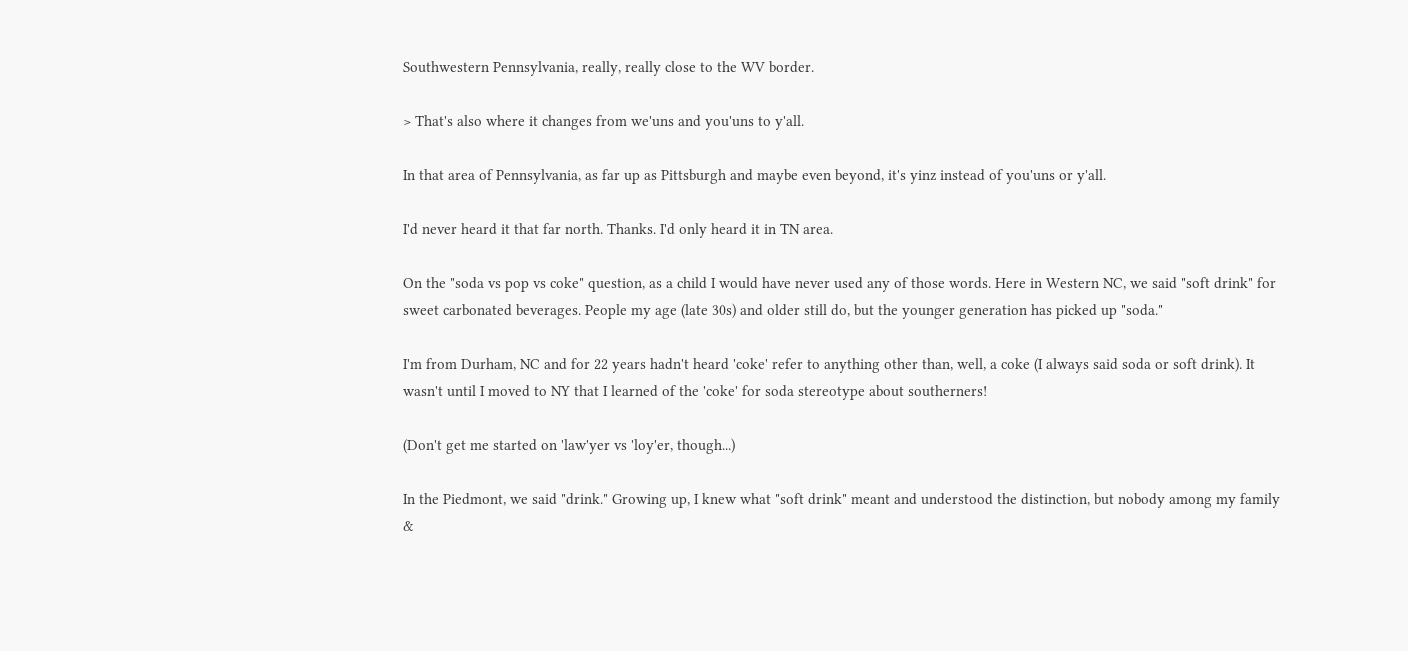Southwestern Pennsylvania, really, really close to the WV border.

> That's also where it changes from we'uns and you'uns to y'all.

In that area of Pennsylvania, as far up as Pittsburgh and maybe even beyond, it's yinz instead of you'uns or y'all.

I'd never heard it that far north. Thanks. I'd only heard it in TN area.

On the "soda vs pop vs coke" question, as a child I would have never used any of those words. Here in Western NC, we said "soft drink" for sweet carbonated beverages. People my age (late 30s) and older still do, but the younger generation has picked up "soda."

I'm from Durham, NC and for 22 years hadn't heard 'coke' refer to anything other than, well, a coke (I always said soda or soft drink). It wasn't until I moved to NY that I learned of the 'coke' for soda stereotype about southerners!

(Don't get me started on 'law'yer vs 'loy'er, though...)

In the Piedmont, we said "drink." Growing up, I knew what "soft drink" meant and understood the distinction, but nobody among my family &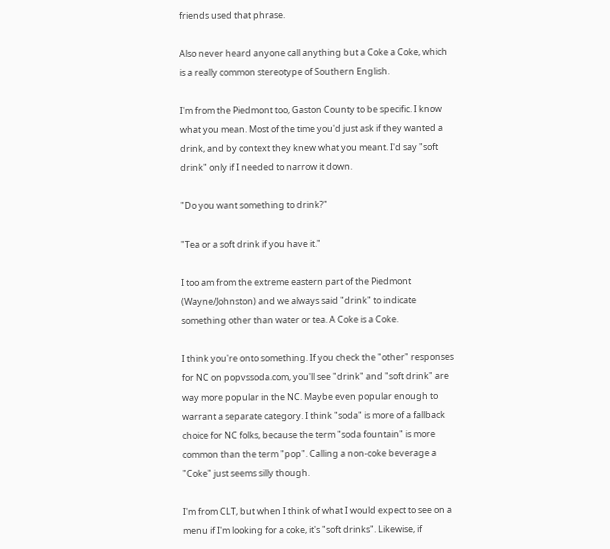friends used that phrase.

Also never heard anyone call anything but a Coke a Coke, which is a really common stereotype of Southern English.

I'm from the Piedmont too, Gaston County to be specific. I know what you mean. Most of the time you'd just ask if they wanted a drink, and by context they knew what you meant. I'd say "soft drink" only if I needed to narrow it down.

"Do you want something to drink?"

"Tea or a soft drink if you have it."

I too am from the extreme eastern part of the Piedmont (Wayne/Johnston) and we always said "drink" to indicate something other than water or tea. A Coke is a Coke.

I think you're onto something. If you check the "other" responses for NC on popvssoda.com, you'll see "drink" and "soft drink" are way more popular in the NC. Maybe even popular enough to warrant a separate category. I think "soda" is more of a fallback choice for NC folks, because the term "soda fountain" is more common than the term "pop". Calling a non-coke beverage a "Coke" just seems silly though.

I'm from CLT, but when I think of what I would expect to see on a menu if I'm looking for a coke, it's "soft drinks". Likewise, if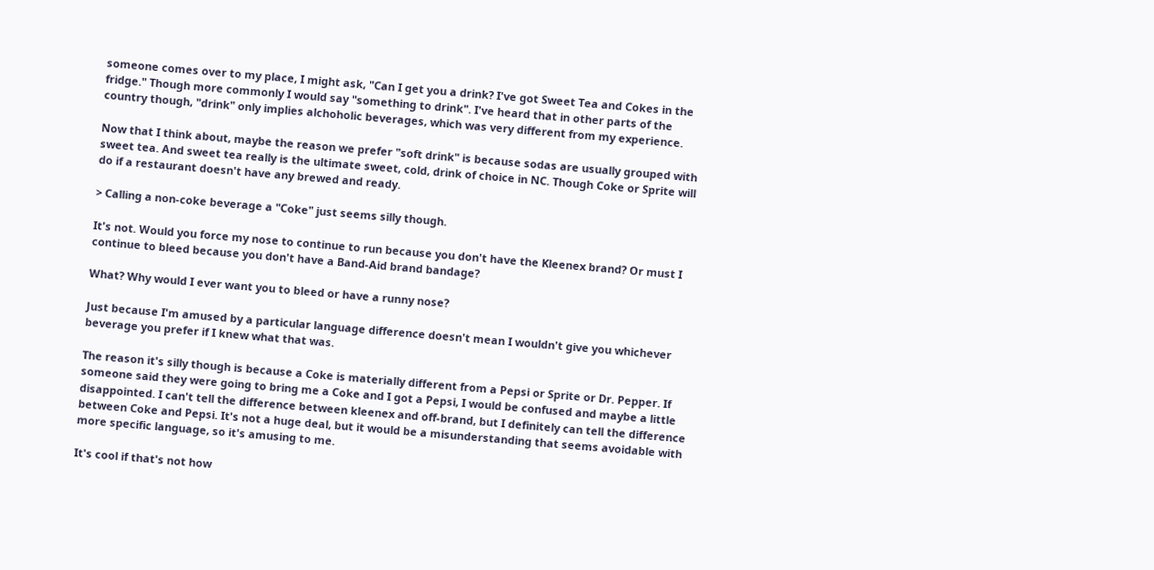someone comes over to my place, I might ask, "Can I get you a drink? I've got Sweet Tea and Cokes in the fridge." Though more commonly I would say "something to drink". I've heard that in other parts of the country though, "drink" only implies alchoholic beverages, which was very different from my experience.

Now that I think about, maybe the reason we prefer "soft drink" is because sodas are usually grouped with sweet tea. And sweet tea really is the ultimate sweet, cold, drink of choice in NC. Though Coke or Sprite will do if a restaurant doesn't have any brewed and ready.

> Calling a non-coke beverage a "Coke" just seems silly though.

It's not. Would you force my nose to continue to run because you don't have the Kleenex brand? Or must I continue to bleed because you don't have a Band-Aid brand bandage?

What? Why would I ever want you to bleed or have a runny nose?

Just because I'm amused by a particular language difference doesn't mean I wouldn't give you whichever beverage you prefer if I knew what that was.

The reason it's silly though is because a Coke is materially different from a Pepsi or Sprite or Dr. Pepper. If someone said they were going to bring me a Coke and I got a Pepsi, I would be confused and maybe a little disappointed. I can't tell the difference between kleenex and off-brand, but I definitely can tell the difference between Coke and Pepsi. It's not a huge deal, but it would be a misunderstanding that seems avoidable with more specific language, so it's amusing to me.

It's cool if that's not how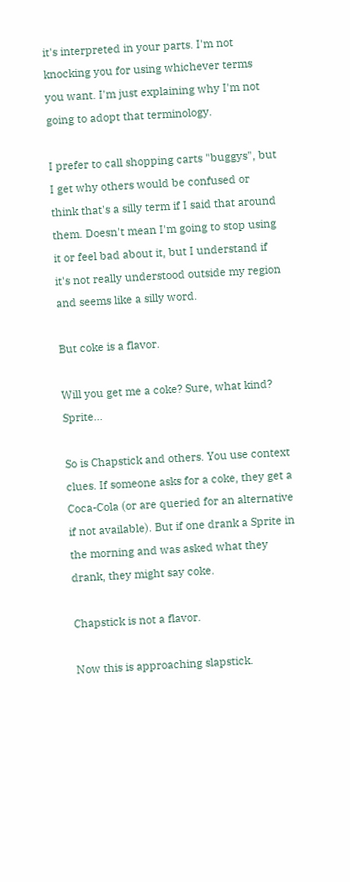it's interpreted in your parts. I'm not knocking you for using whichever terms you want. I'm just explaining why I'm not going to adopt that terminology.

I prefer to call shopping carts "buggys", but I get why others would be confused or think that's a silly term if I said that around them. Doesn't mean I'm going to stop using it or feel bad about it, but I understand if it's not really understood outside my region and seems like a silly word.

But coke is a flavor.

Will you get me a coke? Sure, what kind? Sprite...

So is Chapstick and others. You use context clues. If someone asks for a coke, they get a Coca-Cola (or are queried for an alternative if not available). But if one drank a Sprite in the morning and was asked what they drank, they might say coke.

Chapstick is not a flavor.

Now this is approaching slapstick.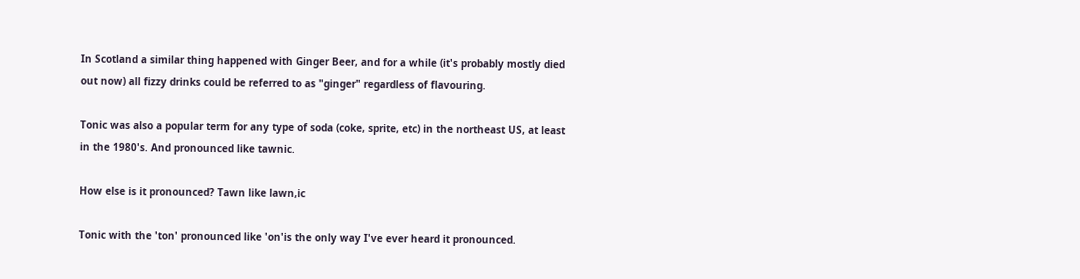In Scotland a similar thing happened with Ginger Beer, and for a while (it's probably mostly died out now) all fizzy drinks could be referred to as "ginger" regardless of flavouring.

Tonic was also a popular term for any type of soda (coke, sprite, etc) in the northeast US, at least in the 1980's. And pronounced like tawnic.

How else is it pronounced? Tawn like lawn,ic

Tonic with the 'ton' pronounced like 'on'is the only way I've ever heard it pronounced.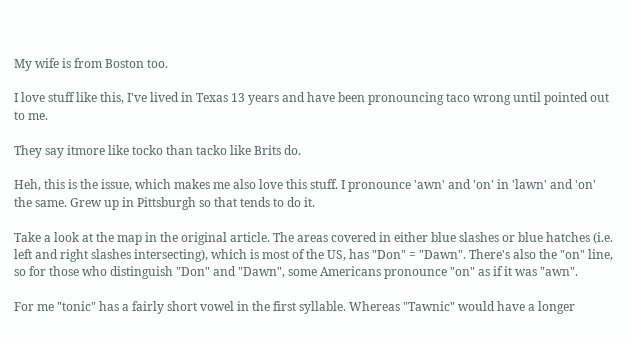My wife is from Boston too.

I love stuff like this, I've lived in Texas 13 years and have been pronouncing taco wrong until pointed out to me.

They say itmore like tocko than tacko like Brits do.

Heh, this is the issue, which makes me also love this stuff. I pronounce 'awn' and 'on' in 'lawn' and 'on' the same. Grew up in Pittsburgh so that tends to do it.

Take a look at the map in the original article. The areas covered in either blue slashes or blue hatches (i.e. left and right slashes intersecting), which is most of the US, has "Don" = "Dawn". There's also the "on" line, so for those who distinguish "Don" and "Dawn", some Americans pronounce "on" as if it was "awn".

For me "tonic" has a fairly short vowel in the first syllable. Whereas "Tawnic" would have a longer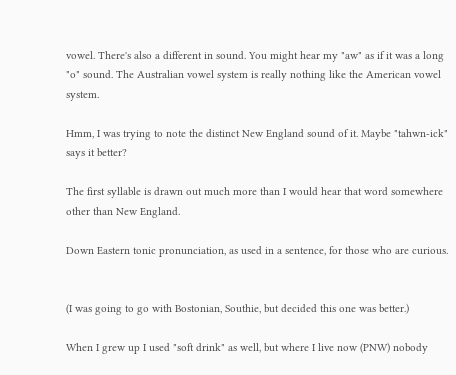vowel. There's also a different in sound. You might hear my "aw" as if it was a long "o" sound. The Australian vowel system is really nothing like the American vowel system.

Hmm, I was trying to note the distinct New England sound of it. Maybe "tahwn-ick" says it better?

The first syllable is drawn out much more than I would hear that word somewhere other than New England.

Down Eastern tonic pronunciation, as used in a sentence, for those who are curious.


(I was going to go with Bostonian, Southie, but decided this one was better.)

When I grew up I used "soft drink" as well, but where I live now (PNW) nobody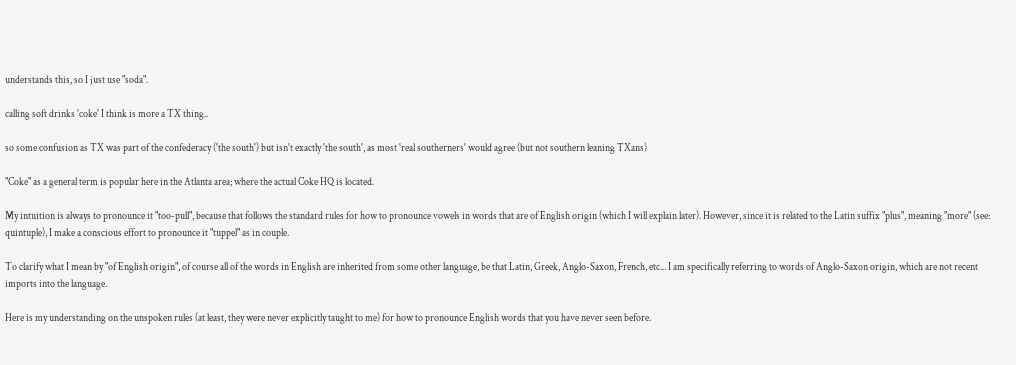understands this, so I just use "soda".

calling soft drinks 'coke' I think is more a TX thing..

so some confusion as TX was part of the confederacy ('the south') but isn't exactly 'the south', as most 'real southerners' would agree (but not southern leaning TXans)

"Coke" as a general term is popular here in the Atlanta area; where the actual Coke HQ is located.

My intuition is always to pronounce it "too-pull", because that follows the standard rules for how to pronounce vowels in words that are of English origin (which I will explain later). However, since it is related to the Latin suffix "plus", meaning "more" (see: quintuple), I make a conscious effort to pronounce it "tuppel" as in couple.

To clarify what I mean by "of English origin", of course all of the words in English are inherited from some other language, be that Latin, Greek, Anglo-Saxon, French, etc... I am specifically referring to words of Anglo-Saxon origin, which are not recent imports into the language.

Here is my understanding on the unspoken rules (at least, they were never explicitly taught to me) for how to pronounce English words that you have never seen before.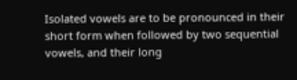Isolated vowels are to be pronounced in their short form when followed by two sequential vowels, and their long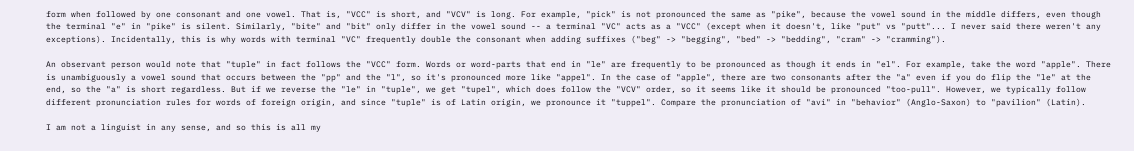form when followed by one consonant and one vowel. That is, "VCC" is short, and "VCV" is long. For example, "pick" is not pronounced the same as "pike", because the vowel sound in the middle differs, even though the terminal "e" in "pike" is silent. Similarly, "bite" and "bit" only differ in the vowel sound -- a terminal "VC" acts as a "VCC" (except when it doesn't, like "put" vs "putt"... I never said there weren't any exceptions). Incidentally, this is why words with terminal "VC" frequently double the consonant when adding suffixes ("beg" -> "begging", "bed" -> "bedding", "cram" -> "cramming").

An observant person would note that "tuple" in fact follows the "VCC" form. Words or word-parts that end in "le" are frequently to be pronounced as though it ends in "el". For example, take the word "apple". There is unambiguously a vowel sound that occurs between the "pp" and the "l", so it's pronounced more like "appel". In the case of "apple", there are two consonants after the "a" even if you do flip the "le" at the end, so the "a" is short regardless. But if we reverse the "le" in "tuple", we get "tupel", which does follow the "VCV" order, so it seems like it should be pronounced "too-pull". However, we typically follow different pronunciation rules for words of foreign origin, and since "tuple" is of Latin origin, we pronounce it "tuppel". Compare the pronunciation of "avi" in "behavior" (Anglo-Saxon) to "pavilion" (Latin).

I am not a linguist in any sense, and so this is all my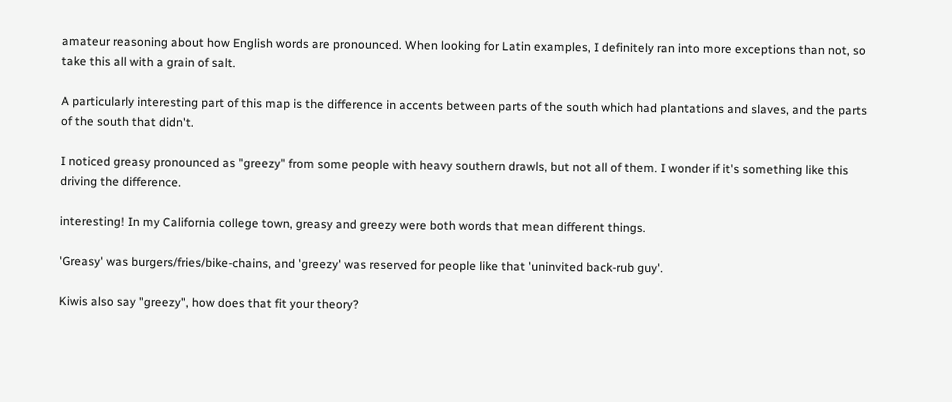amateur reasoning about how English words are pronounced. When looking for Latin examples, I definitely ran into more exceptions than not, so take this all with a grain of salt.

A particularly interesting part of this map is the difference in accents between parts of the south which had plantations and slaves, and the parts of the south that didn't.

I noticed greasy pronounced as "greezy" from some people with heavy southern drawls, but not all of them. I wonder if it's something like this driving the difference.

interesting! In my California college town, greasy and greezy were both words that mean different things.

'Greasy' was burgers/fries/bike-chains, and 'greezy' was reserved for people like that 'uninvited back-rub guy'.

Kiwis also say "greezy", how does that fit your theory?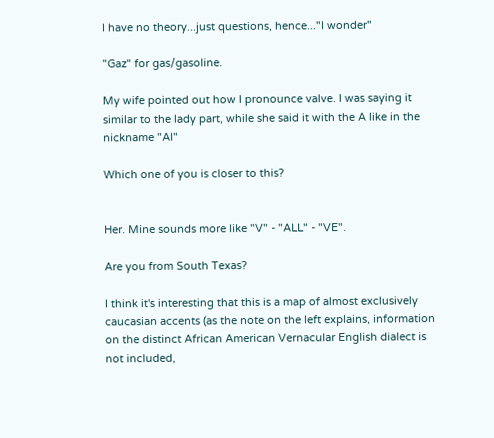I have no theory...just questions, hence..."I wonder"

"Gaz" for gas/gasoline.

My wife pointed out how I pronounce valve. I was saying it similar to the lady part, while she said it with the A like in the nickname "Al"

Which one of you is closer to this?


Her. Mine sounds more like "V" - "ALL" - "VE".

Are you from South Texas?

I think it's interesting that this is a map of almost exclusively caucasian accents (as the note on the left explains, information on the distinct African American Vernacular English dialect is not included,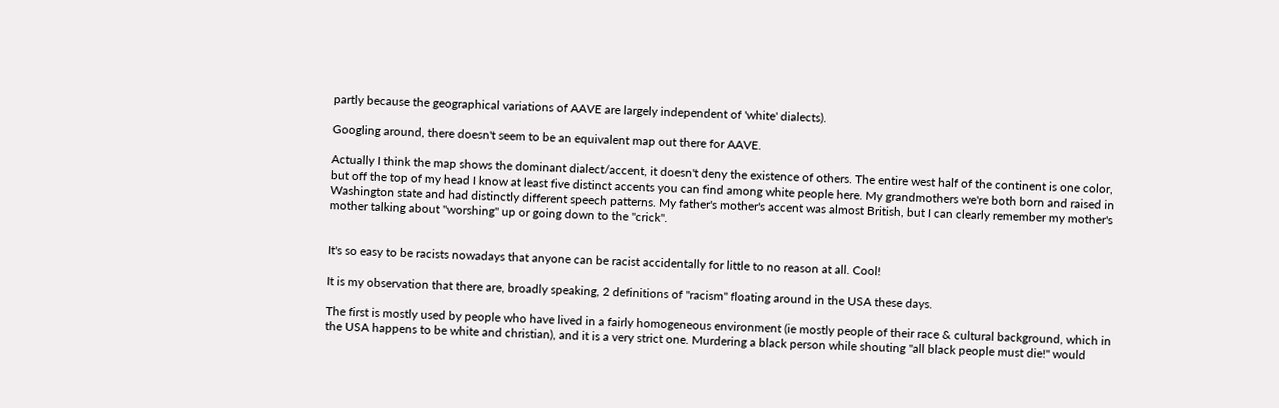partly because the geographical variations of AAVE are largely independent of 'white' dialects).

Googling around, there doesn't seem to be an equivalent map out there for AAVE.

Actually I think the map shows the dominant dialect/accent, it doesn't deny the existence of others. The entire west half of the continent is one color, but off the top of my head I know at least five distinct accents you can find among white people here. My grandmothers we're both born and raised in Washington state and had distinctly different speech patterns. My father's mother's accent was almost British, but I can clearly remember my mother's mother talking about "worshing" up or going down to the "crick".


It's so easy to be racists nowadays that anyone can be racist accidentally for little to no reason at all. Cool!

It is my observation that there are, broadly speaking, 2 definitions of "racism" floating around in the USA these days.

The first is mostly used by people who have lived in a fairly homogeneous environment (ie mostly people of their race & cultural background, which in the USA happens to be white and christian), and it is a very strict one. Murdering a black person while shouting "all black people must die!" would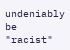undeniably be "racist"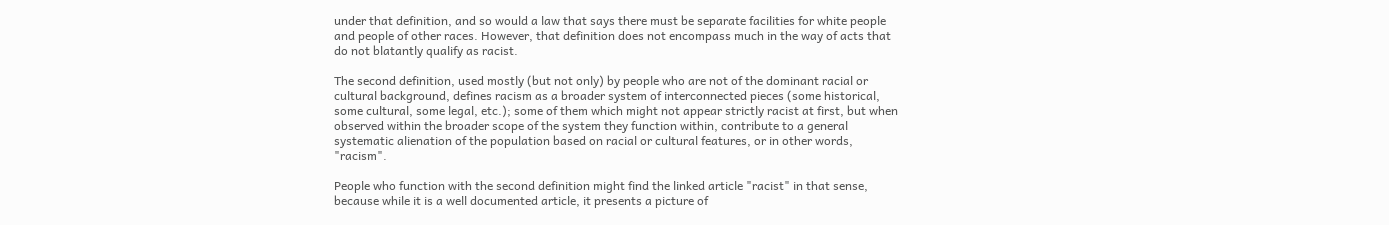under that definition, and so would a law that says there must be separate facilities for white people and people of other races. However, that definition does not encompass much in the way of acts that do not blatantly qualify as racist.

The second definition, used mostly (but not only) by people who are not of the dominant racial or cultural background, defines racism as a broader system of interconnected pieces (some historical, some cultural, some legal, etc.); some of them which might not appear strictly racist at first, but when observed within the broader scope of the system they function within, contribute to a general systematic alienation of the population based on racial or cultural features, or in other words, "racism".

People who function with the second definition might find the linked article "racist" in that sense, because while it is a well documented article, it presents a picture of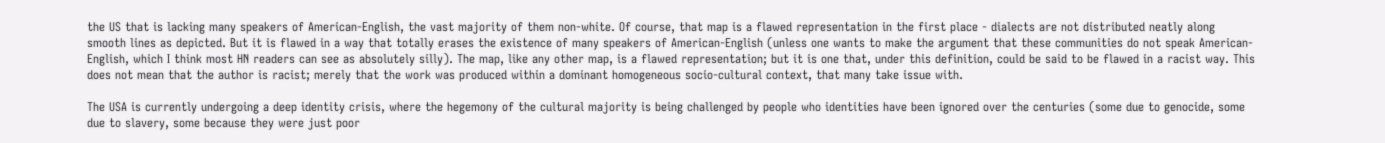the US that is lacking many speakers of American-English, the vast majority of them non-white. Of course, that map is a flawed representation in the first place - dialects are not distributed neatly along smooth lines as depicted. But it is flawed in a way that totally erases the existence of many speakers of American-English (unless one wants to make the argument that these communities do not speak American-English, which I think most HN readers can see as absolutely silly). The map, like any other map, is a flawed representation; but it is one that, under this definition, could be said to be flawed in a racist way. This does not mean that the author is racist; merely that the work was produced within a dominant homogeneous socio-cultural context, that many take issue with.

The USA is currently undergoing a deep identity crisis, where the hegemony of the cultural majority is being challenged by people who identities have been ignored over the centuries (some due to genocide, some due to slavery, some because they were just poor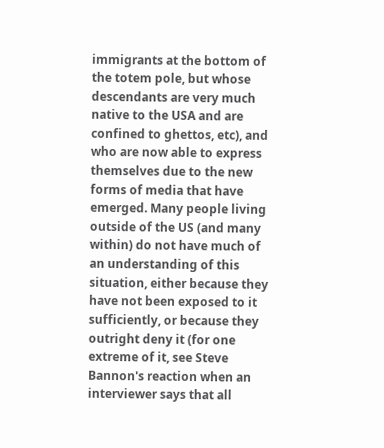immigrants at the bottom of the totem pole, but whose descendants are very much native to the USA and are confined to ghettos, etc), and who are now able to express themselves due to the new forms of media that have emerged. Many people living outside of the US (and many within) do not have much of an understanding of this situation, either because they have not been exposed to it sufficiently, or because they outright deny it (for one extreme of it, see Steve Bannon's reaction when an interviewer says that all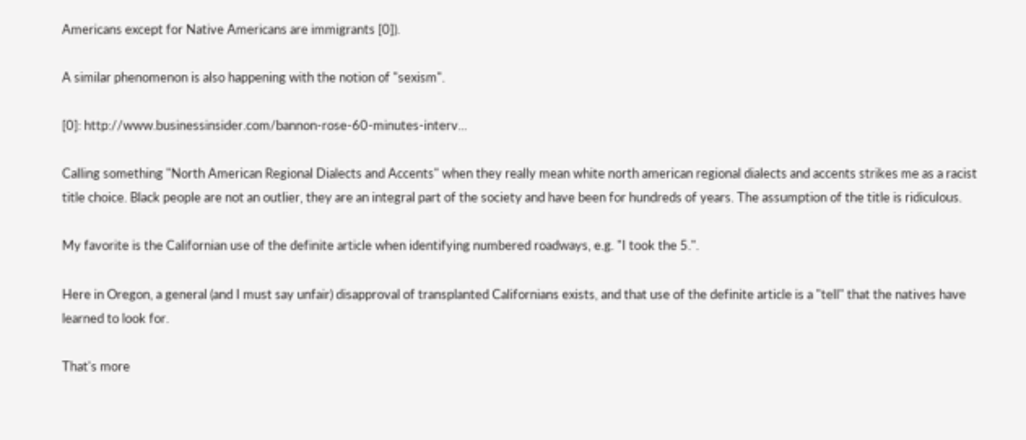Americans except for Native Americans are immigrants [0]).

A similar phenomenon is also happening with the notion of "sexism".

[0]: http://www.businessinsider.com/bannon-rose-60-minutes-interv...

Calling something "North American Regional Dialects and Accents" when they really mean white north american regional dialects and accents strikes me as a racist title choice. Black people are not an outlier, they are an integral part of the society and have been for hundreds of years. The assumption of the title is ridiculous.

My favorite is the Californian use of the definite article when identifying numbered roadways, e.g. "I took the 5.".

Here in Oregon, a general (and I must say unfair) disapproval of transplanted Californians exists, and that use of the definite article is a "tell" that the natives have learned to look for.

That's more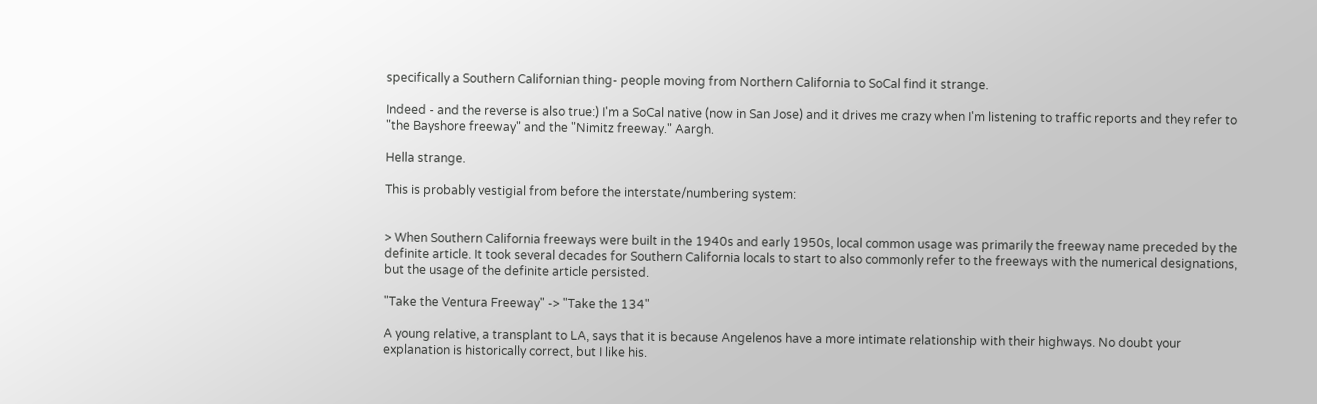specifically a Southern Californian thing- people moving from Northern California to SoCal find it strange.

Indeed - and the reverse is also true:) I'm a SoCal native (now in San Jose) and it drives me crazy when I'm listening to traffic reports and they refer to "the Bayshore freeway" and the "Nimitz freeway." Aargh.

Hella strange.

This is probably vestigial from before the interstate/numbering system:


> When Southern California freeways were built in the 1940s and early 1950s, local common usage was primarily the freeway name preceded by the definite article. It took several decades for Southern California locals to start to also commonly refer to the freeways with the numerical designations, but the usage of the definite article persisted.

"Take the Ventura Freeway" -> "Take the 134"

A young relative, a transplant to LA, says that it is because Angelenos have a more intimate relationship with their highways. No doubt your explanation is historically correct, but I like his.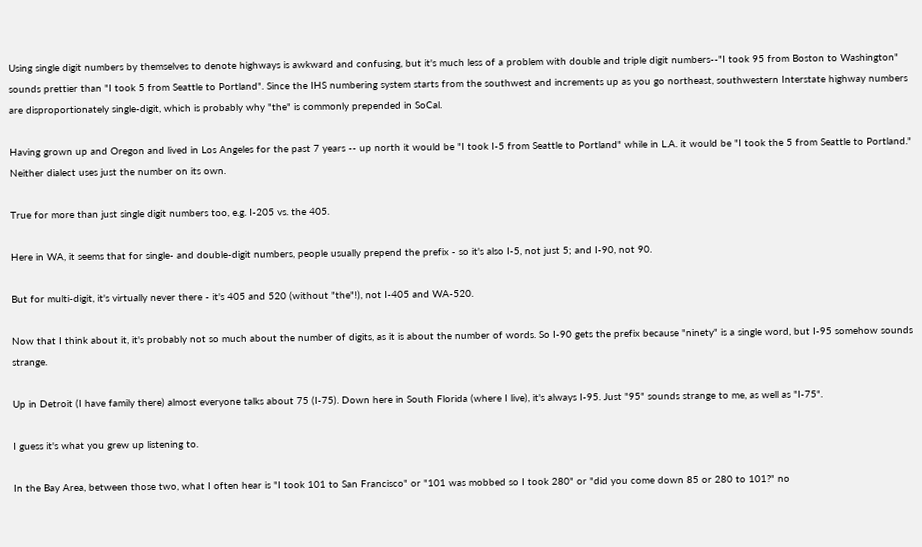Using single digit numbers by themselves to denote highways is awkward and confusing, but it's much less of a problem with double and triple digit numbers--"I took 95 from Boston to Washington" sounds prettier than "I took 5 from Seattle to Portland". Since the IHS numbering system starts from the southwest and increments up as you go northeast, southwestern Interstate highway numbers are disproportionately single-digit, which is probably why "the" is commonly prepended in SoCal.

Having grown up and Oregon and lived in Los Angeles for the past 7 years -- up north it would be "I took I-5 from Seattle to Portland" while in L.A. it would be "I took the 5 from Seattle to Portland." Neither dialect uses just the number on its own.

True for more than just single digit numbers too, e.g. I-205 vs. the 405.

Here in WA, it seems that for single- and double-digit numbers, people usually prepend the prefix - so it's also I-5, not just 5; and I-90, not 90.

But for multi-digit, it's virtually never there - it's 405 and 520 (without "the"!), not I-405 and WA-520.

Now that I think about it, it's probably not so much about the number of digits, as it is about the number of words. So I-90 gets the prefix because "ninety" is a single word, but I-95 somehow sounds strange.

Up in Detroit (I have family there) almost everyone talks about 75 (I-75). Down here in South Florida (where I live), it's always I-95. Just "95" sounds strange to me, as well as "I-75".

I guess it's what you grew up listening to.

In the Bay Area, between those two, what I often hear is "I took 101 to San Francisco" or "101 was mobbed so I took 280" or "did you come down 85 or 280 to 101?" no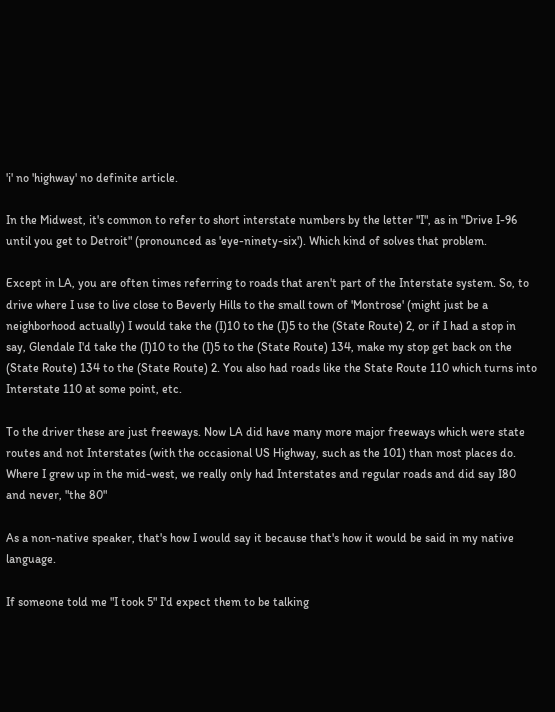'i' no 'highway' no definite article.

In the Midwest, it's common to refer to short interstate numbers by the letter "I", as in "Drive I-96 until you get to Detroit" (pronounced as 'eye-ninety-six'). Which kind of solves that problem.

Except in LA, you are often times referring to roads that aren't part of the Interstate system. So, to drive where I use to live close to Beverly Hills to the small town of 'Montrose' (might just be a neighborhood actually) I would take the (I)10 to the (I)5 to the (State Route) 2, or if I had a stop in say, Glendale I'd take the (I)10 to the (I)5 to the (State Route) 134, make my stop get back on the (State Route) 134 to the (State Route) 2. You also had roads like the State Route 110 which turns into Interstate 110 at some point, etc.

To the driver these are just freeways. Now LA did have many more major freeways which were state routes and not Interstates (with the occasional US Highway, such as the 101) than most places do. Where I grew up in the mid-west, we really only had Interstates and regular roads and did say I80 and never, "the 80"

As a non-native speaker, that's how I would say it because that's how it would be said in my native language.

If someone told me "I took 5" I'd expect them to be talking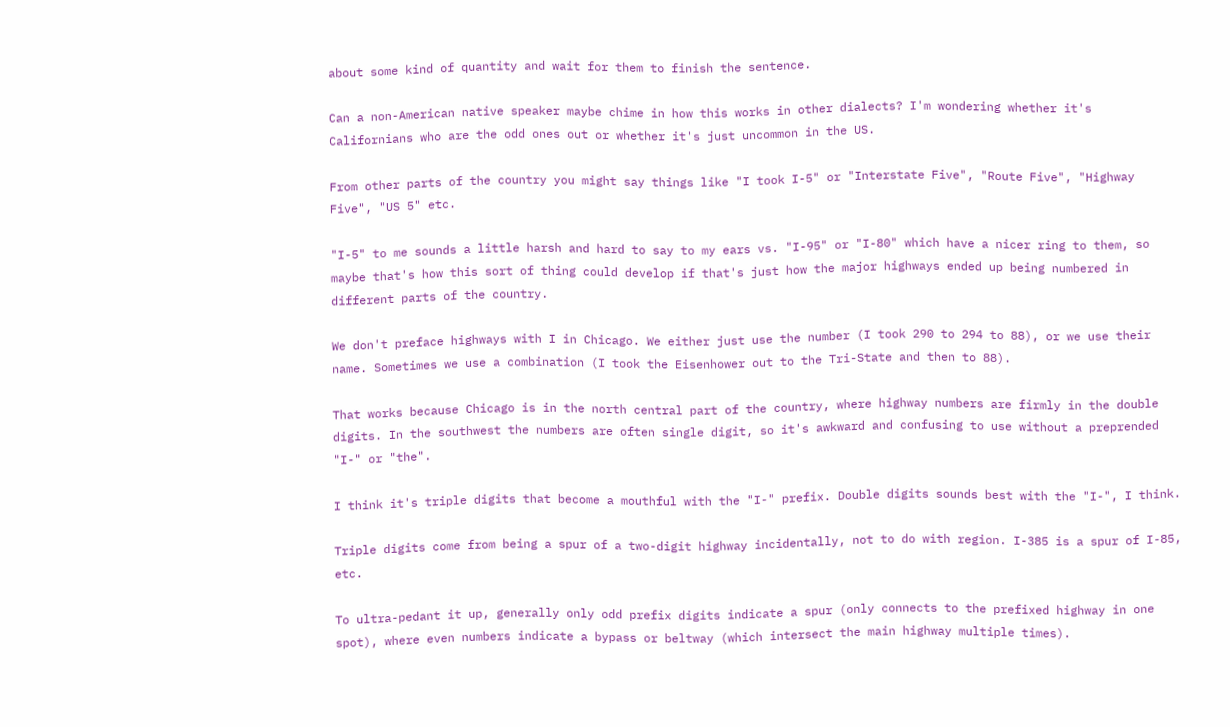about some kind of quantity and wait for them to finish the sentence.

Can a non-American native speaker maybe chime in how this works in other dialects? I'm wondering whether it's Californians who are the odd ones out or whether it's just uncommon in the US.

From other parts of the country you might say things like "I took I-5" or "Interstate Five", "Route Five", "Highway Five", "US 5" etc.

"I-5" to me sounds a little harsh and hard to say to my ears vs. "I-95" or "I-80" which have a nicer ring to them, so maybe that's how this sort of thing could develop if that's just how the major highways ended up being numbered in different parts of the country.

We don't preface highways with I in Chicago. We either just use the number (I took 290 to 294 to 88), or we use their name. Sometimes we use a combination (I took the Eisenhower out to the Tri-State and then to 88).

That works because Chicago is in the north central part of the country, where highway numbers are firmly in the double digits. In the southwest the numbers are often single digit, so it's awkward and confusing to use without a preprended "I-" or "the".

I think it's triple digits that become a mouthful with the "I-" prefix. Double digits sounds best with the "I-", I think.

Triple digits come from being a spur of a two-digit highway incidentally, not to do with region. I-385 is a spur of I-85, etc.

To ultra-pedant it up, generally only odd prefix digits indicate a spur (only connects to the prefixed highway in one spot), where even numbers indicate a bypass or beltway (which intersect the main highway multiple times).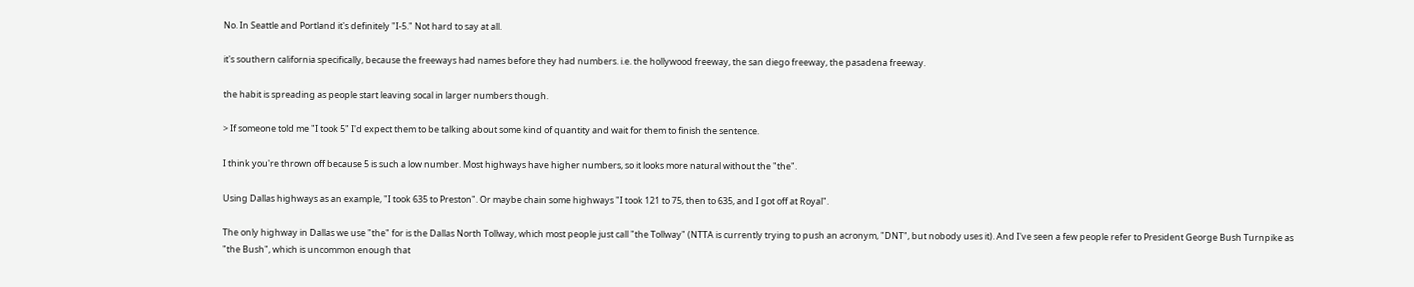No. In Seattle and Portland it's definitely "I-5." Not hard to say at all.

it's southern california specifically, because the freeways had names before they had numbers. i.e. the hollywood freeway, the san diego freeway, the pasadena freeway.

the habit is spreading as people start leaving socal in larger numbers though.

> If someone told me "I took 5" I'd expect them to be talking about some kind of quantity and wait for them to finish the sentence.

I think you're thrown off because 5 is such a low number. Most highways have higher numbers, so it looks more natural without the "the".

Using Dallas highways as an example, "I took 635 to Preston". Or maybe chain some highways "I took 121 to 75, then to 635, and I got off at Royal".

The only highway in Dallas we use "the" for is the Dallas North Tollway, which most people just call "the Tollway" (NTTA is currently trying to push an acronym, "DNT", but nobody uses it). And I've seen a few people refer to President George Bush Turnpike as "the Bush", which is uncommon enough that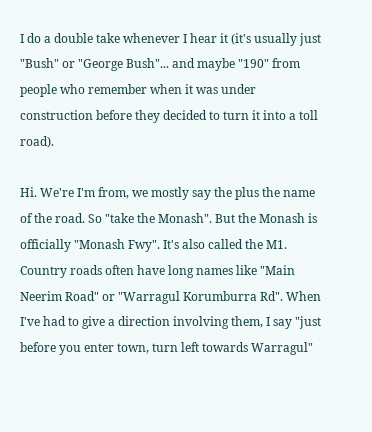I do a double take whenever I hear it (it's usually just "Bush" or "George Bush"... and maybe "190" from people who remember when it was under construction before they decided to turn it into a toll road).

Hi. We're I'm from, we mostly say the plus the name of the road. So "take the Monash". But the Monash is officially "Monash Fwy". It's also called the M1. Country roads often have long names like "Main Neerim Road" or "Warragul Korumburra Rd". When I've had to give a direction involving them, I say "just before you enter town, turn left towards Warragul"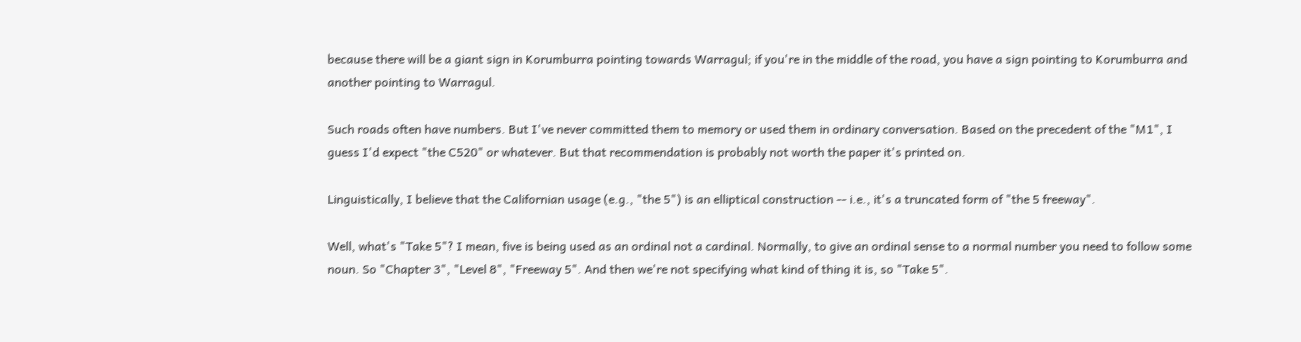because there will be a giant sign in Korumburra pointing towards Warragul; if you're in the middle of the road, you have a sign pointing to Korumburra and another pointing to Warragul.

Such roads often have numbers. But I've never committed them to memory or used them in ordinary conversation. Based on the precedent of the "M1", I guess I'd expect "the C520" or whatever. But that recommendation is probably not worth the paper it's printed on.

Linguistically, I believe that the Californian usage (e.g., "the 5") is an elliptical construction -- i.e., it's a truncated form of "the 5 freeway".

Well, what's "Take 5"? I mean, five is being used as an ordinal not a cardinal. Normally, to give an ordinal sense to a normal number you need to follow some noun. So "Chapter 3", "Level 8", "Freeway 5". And then we're not specifying what kind of thing it is, so "Take 5".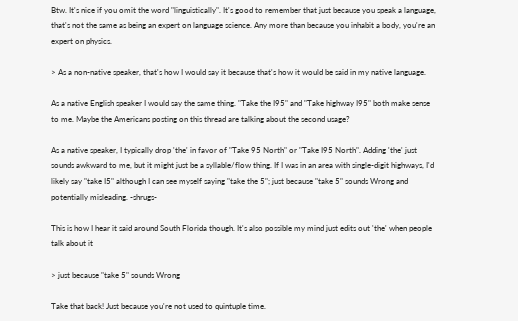Btw. It's nice if you omit the word "linguistically". It's good to remember that just because you speak a language, that's not the same as being an expert on language science. Any more than because you inhabit a body, you're an expert on physics.

> As a non-native speaker, that's how I would say it because that's how it would be said in my native language.

As a native English speaker I would say the same thing. "Take the I95" and "Take highway I95" both make sense to me. Maybe the Americans posting on this thread are talking about the second usage?

As a native speaker, I typically drop 'the' in favor of "Take 95 North" or "Take I95 North". Adding 'the' just sounds awkward to me, but it might just be a syllable/flow thing. If I was in an area with single-digit highways, I'd likely say "take I5" although I can see myself saying "take the 5"; just because "take 5" sounds Wrong and potentially misleading. -shrugs-

This is how I hear it said around South Florida though. It's also possible my mind just edits out 'the' when people talk about it

> just because "take 5" sounds Wrong

Take that back! Just because you're not used to quintuple time.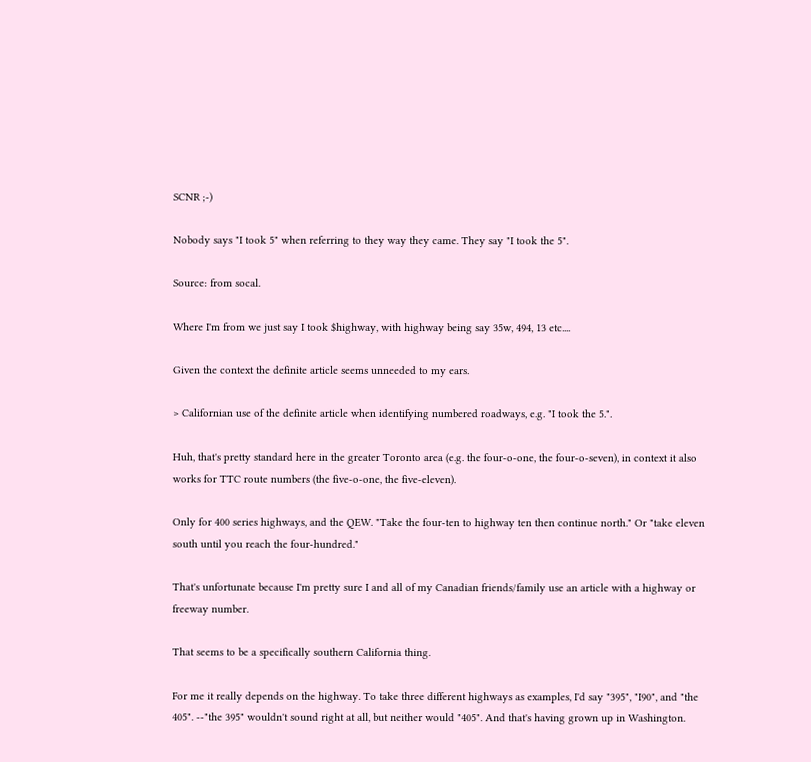SCNR ;-)

Nobody says "I took 5" when referring to they way they came. They say "I took the 5".

Source: from socal.

Where I'm from we just say I took $highway, with highway being say 35w, 494, 13 etc....

Given the context the definite article seems unneeded to my ears.

> Californian use of the definite article when identifying numbered roadways, e.g. "I took the 5.".

Huh, that's pretty standard here in the greater Toronto area (e.g. the four-o-one, the four-o-seven), in context it also works for TTC route numbers (the five-o-one, the five-eleven).

Only for 400 series highways, and the QEW. "Take the four-ten to highway ten then continue north." Or "take eleven south until you reach the four-hundred."

That's unfortunate because I'm pretty sure I and all of my Canadian friends/family use an article with a highway or freeway number.

That seems to be a specifically southern California thing.

For me it really depends on the highway. To take three different highways as examples, I'd say "395", "I90", and "the 405". --"the 395" wouldn't sound right at all, but neither would "405". And that's having grown up in Washington.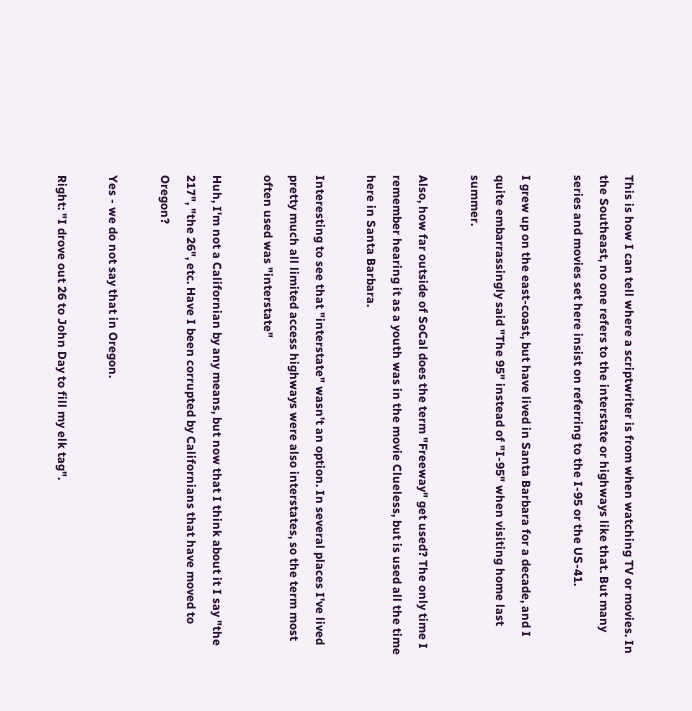This is how I can tell where a scriptwriter is from when watching TV or movies. In the Southeast, no one refers to the interstate or highways like that. But many series and movies set here insist on referring to the I-95 or the US-41.

I grew up on the east-coast, but have lived in Santa Barbara for a decade, and I quite embarrassingly said "The 95" instead of "I-95" when visiting home last summer.

Also, how far outside of SoCal does the term "Freeway" get used? The only time I remember hearing it as a youth was in the movie Clueless, but is used all the time here in Santa Barbara.

Interesting to see that "interstate" wasn't an option. In several places I've lived pretty much all limited access highways were also interstates, so the term most often used was "interstate"

Huh, I'm not a Californian by any means, but now that I think about it I say "the 217", "the 26", etc. Have I been corrupted by Californians that have moved to Oregon?

Yes - we do not say that in Oregon.

Right: "I drove out 26 to John Day to fill my elk tag".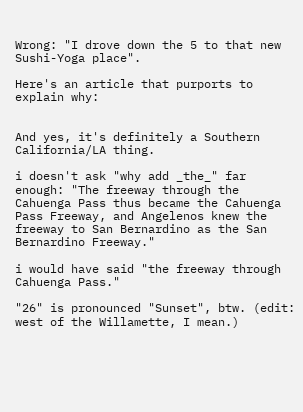Wrong: "I drove down the 5 to that new Sushi-Yoga place".

Here's an article that purports to explain why:


And yes, it's definitely a Southern California/LA thing.

i doesn't ask "why add _the_" far enough: "The freeway through the Cahuenga Pass thus became the Cahuenga Pass Freeway, and Angelenos knew the freeway to San Bernardino as the San Bernardino Freeway."

i would have said "the freeway through Cahuenga Pass."

"26" is pronounced "Sunset", btw. (edit: west of the Willamette, I mean.)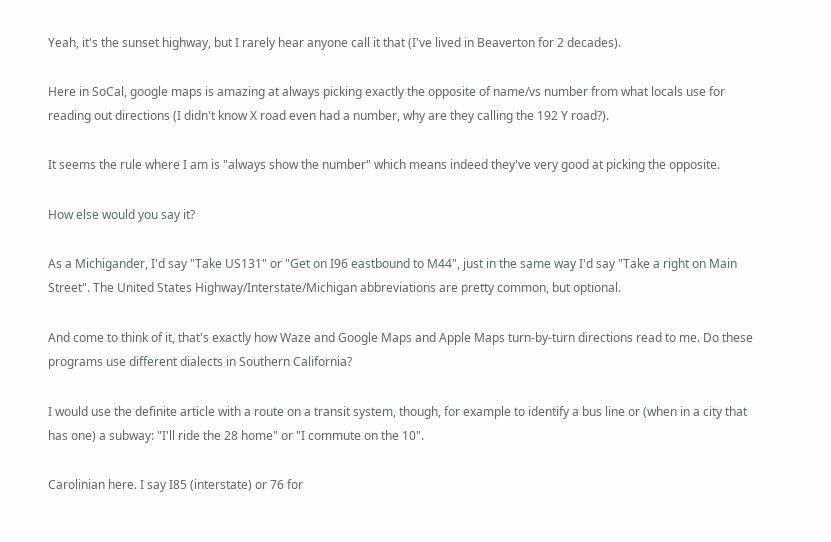Yeah, it's the sunset highway, but I rarely hear anyone call it that (I've lived in Beaverton for 2 decades).

Here in SoCal, google maps is amazing at always picking exactly the opposite of name/vs number from what locals use for reading out directions (I didn't know X road even had a number, why are they calling the 192 Y road?).

It seems the rule where I am is "always show the number" which means indeed they've very good at picking the opposite.

How else would you say it?

As a Michigander, I'd say "Take US131" or "Get on I96 eastbound to M44", just in the same way I'd say "Take a right on Main Street". The United States Highway/Interstate/Michigan abbreviations are pretty common, but optional.

And come to think of it, that's exactly how Waze and Google Maps and Apple Maps turn-by-turn directions read to me. Do these programs use different dialects in Southern California?

I would use the definite article with a route on a transit system, though, for example to identify a bus line or (when in a city that has one) a subway: "I'll ride the 28 home" or "I commute on the 10".

Carolinian here. I say I85 (interstate) or 76 for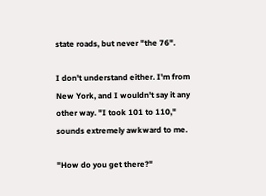state roads, but never "the 76".

I don't understand either. I'm from New York, and I wouldn't say it any other way. "I took 101 to 110," sounds extremely awkward to me.

"How do you get there?"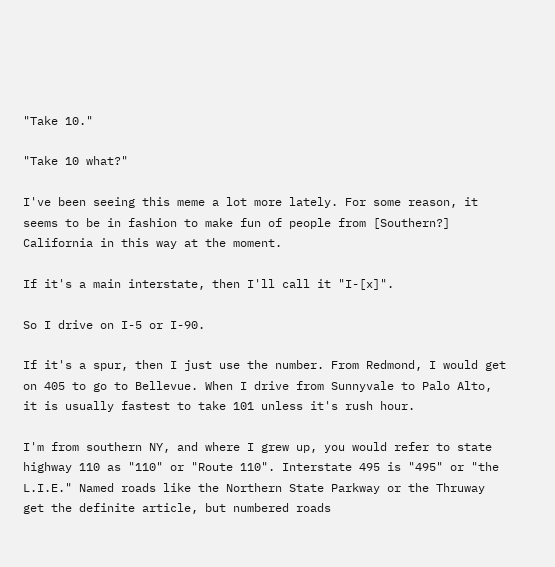"Take 10."

"Take 10 what?"

I've been seeing this meme a lot more lately. For some reason, it seems to be in fashion to make fun of people from [Southern?] California in this way at the moment.

If it's a main interstate, then I'll call it "I-[x]".

So I drive on I-5 or I-90.

If it's a spur, then I just use the number. From Redmond, I would get on 405 to go to Bellevue. When I drive from Sunnyvale to Palo Alto, it is usually fastest to take 101 unless it's rush hour.

I'm from southern NY, and where I grew up, you would refer to state highway 110 as "110" or "Route 110". Interstate 495 is "495" or "the L.I.E." Named roads like the Northern State Parkway or the Thruway get the definite article, but numbered roads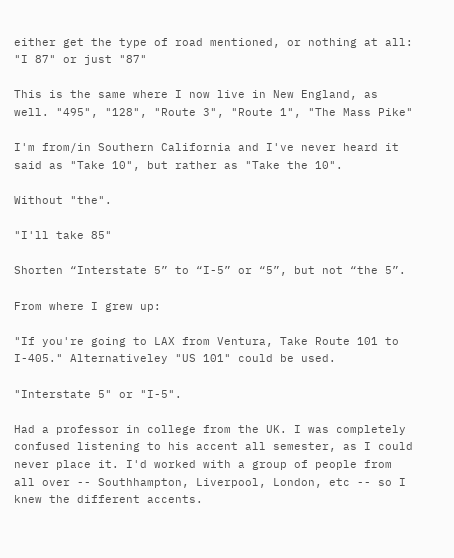either get the type of road mentioned, or nothing at all: "I 87" or just "87"

This is the same where I now live in New England, as well. "495", "128", "Route 3", "Route 1", "The Mass Pike"

I'm from/in Southern California and I've never heard it said as "Take 10", but rather as "Take the 10".

Without "the".

"I'll take 85"

Shorten “Interstate 5” to “I-5” or “5”, but not “the 5”.

From where I grew up:

"If you're going to LAX from Ventura, Take Route 101 to I-405." Alternativeley "US 101" could be used.

"Interstate 5" or "I-5".

Had a professor in college from the UK. I was completely confused listening to his accent all semester, as I could never place it. I'd worked with a group of people from all over -- Southhampton, Liverpool, London, etc -- so I knew the different accents.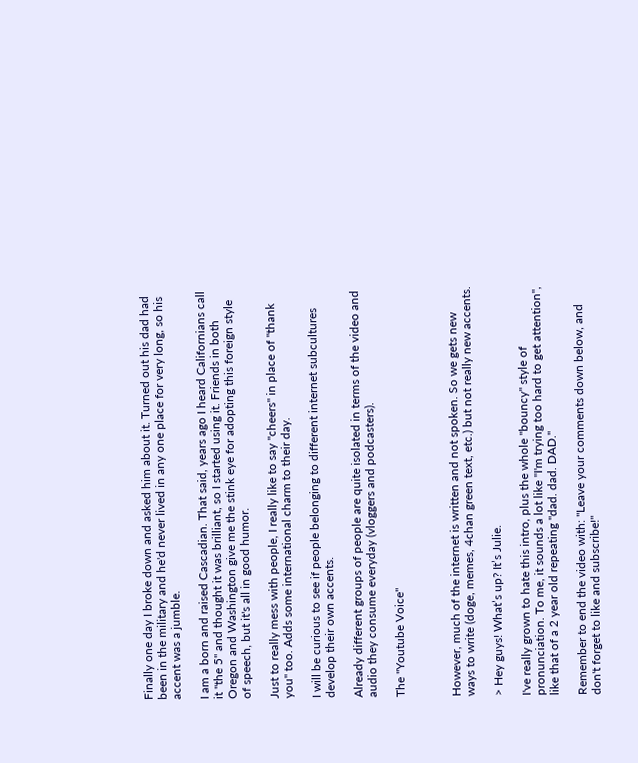Finally one day I broke down and asked him about it. Turned out his dad had been in the military and he'd never lived in any one place for very long, so his accent was a jumble.

I am a born and raised Cascadian. That said, years ago I heard Californians call it "the 5" and thought it was brilliant, so I started using it. Friends in both Oregon and Washington give me the stink eye for adopting this foreign style of speech, but it's all in good humor.

Just to really mess with people, I really like to say "cheers" in place of "thank you" too. Adds some international charm to their day.

I will be curious to see if people belonging to different internet subcultures develop their own accents.

Already different groups of people are quite isolated in terms of the video and audio they consume everyday (vloggers and podcasters).

The "Youtube Voice"



However, much of the internet is written and not spoken. So we gets new ways to write (doge, memes, 4chan green text, etc.) but not really new accents.

> Hey guys! What’s up? It’s Julie.

I've really grown to hate this intro, plus the whole "bouncy" style of pronunciation. To me, it sounds a lot like "I'm trying too hard to get attention", like that of a 2 year old repeating "dad. dad. DAD."

Remember to end the video with: "Leave your comments down below, and don't forget to like and subscribe!"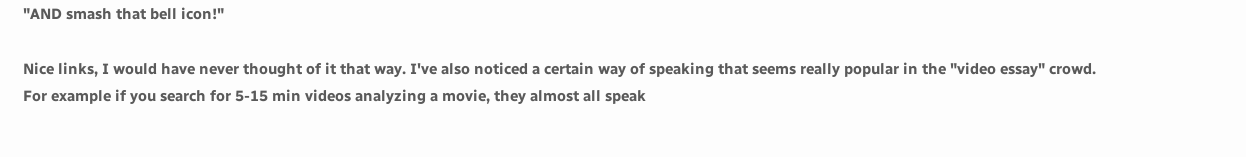"AND smash that bell icon!"

Nice links, I would have never thought of it that way. I've also noticed a certain way of speaking that seems really popular in the "video essay" crowd. For example if you search for 5-15 min videos analyzing a movie, they almost all speak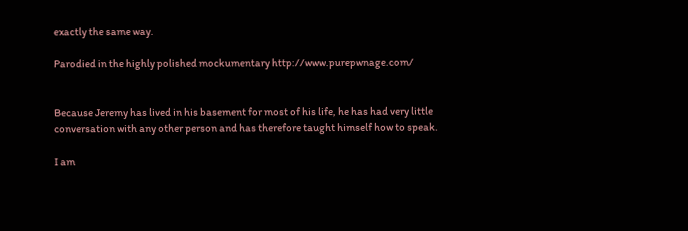exactly the same way.

Parodied in the highly polished mockumentary http://www.purepwnage.com/


Because Jeremy has lived in his basement for most of his life, he has had very little conversation with any other person and has therefore taught himself how to speak.

I am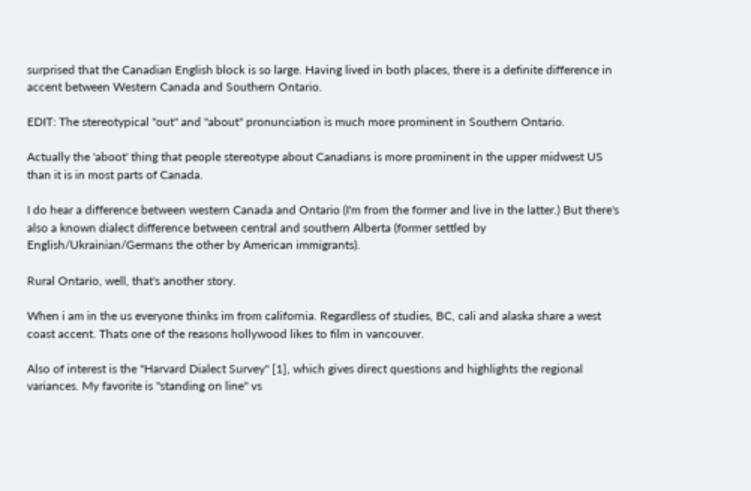surprised that the Canadian English block is so large. Having lived in both places, there is a definite difference in accent between Western Canada and Southern Ontario.

EDIT: The stereotypical "out" and "about" pronunciation is much more prominent in Southern Ontario.

Actually the 'aboot' thing that people stereotype about Canadians is more prominent in the upper midwest US than it is in most parts of Canada.

I do hear a difference between western Canada and Ontario (I'm from the former and live in the latter.) But there's also a known dialect difference between central and southern Alberta (former settled by English/Ukrainian/Germans the other by American immigrants).

Rural Ontario, well, that's another story.

When i am in the us everyone thinks im from california. Regardless of studies, BC, cali and alaska share a west coast accent. Thats one of the reasons hollywood likes to film in vancouver.

Also of interest is the "Harvard Dialect Survey" [1], which gives direct questions and highlights the regional variances. My favorite is "standing on line" vs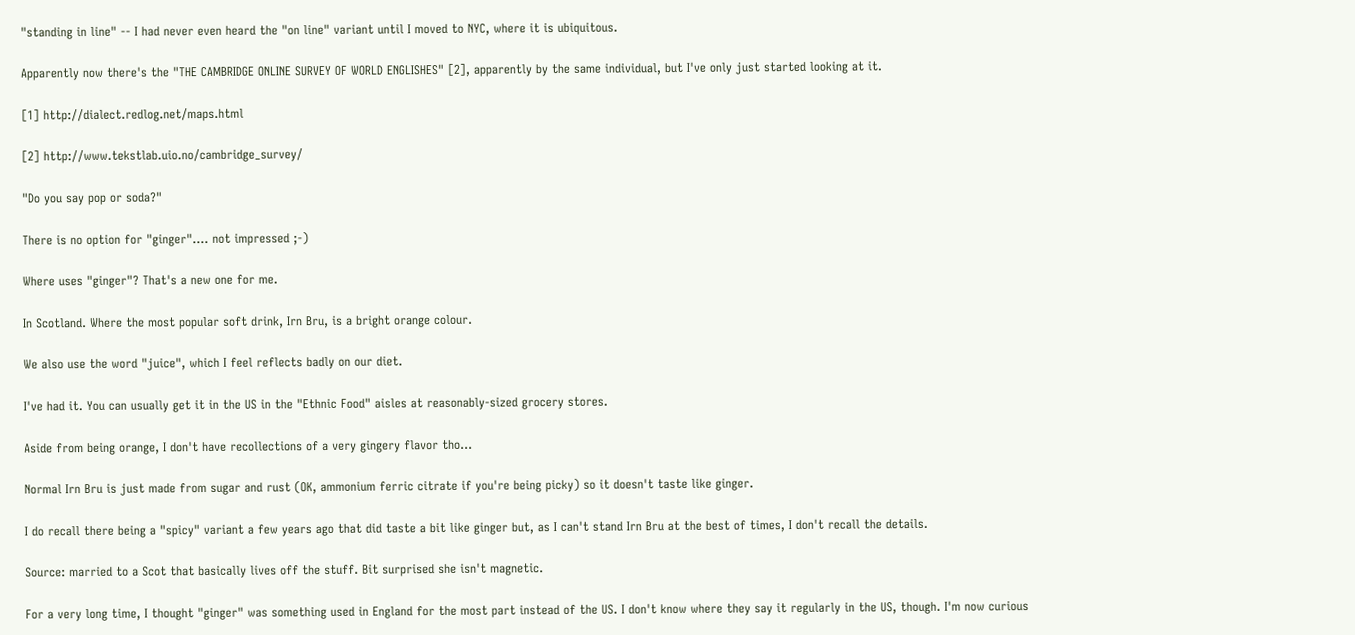"standing in line" -- I had never even heard the "on line" variant until I moved to NYC, where it is ubiquitous.

Apparently now there's the "THE CAMBRIDGE ONLINE SURVEY OF WORLD ENGLISHES" [2], apparently by the same individual, but I've only just started looking at it.

[1] http://dialect.redlog.net/maps.html

[2] http://www.tekstlab.uio.no/cambridge_survey/

"Do you say pop or soda?"

There is no option for "ginger".... not impressed ;-)

Where uses "ginger"? That's a new one for me.

In Scotland. Where the most popular soft drink, Irn Bru, is a bright orange colour.

We also use the word "juice", which I feel reflects badly on our diet.

I've had it. You can usually get it in the US in the "Ethnic Food" aisles at reasonably-sized grocery stores.

Aside from being orange, I don't have recollections of a very gingery flavor tho...

Normal Irn Bru is just made from sugar and rust (OK, ammonium ferric citrate if you're being picky) so it doesn't taste like ginger.

I do recall there being a "spicy" variant a few years ago that did taste a bit like ginger but, as I can't stand Irn Bru at the best of times, I don't recall the details.

Source: married to a Scot that basically lives off the stuff. Bit surprised she isn't magnetic.

For a very long time, I thought "ginger" was something used in England for the most part instead of the US. I don't know where they say it regularly in the US, though. I'm now curious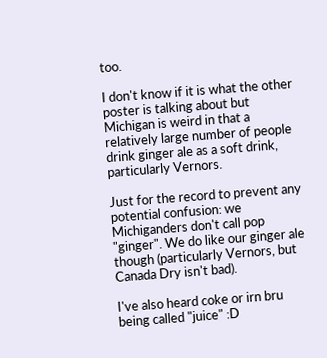too.

I don't know if it is what the other poster is talking about but Michigan is weird in that a relatively large number of people drink ginger ale as a soft drink, particularly Vernors.

Just for the record to prevent any potential confusion: we Michiganders don't call pop "ginger". We do like our ginger ale though (particularly Vernors, but Canada Dry isn't bad).

I've also heard coke or irn bru being called "juice" :D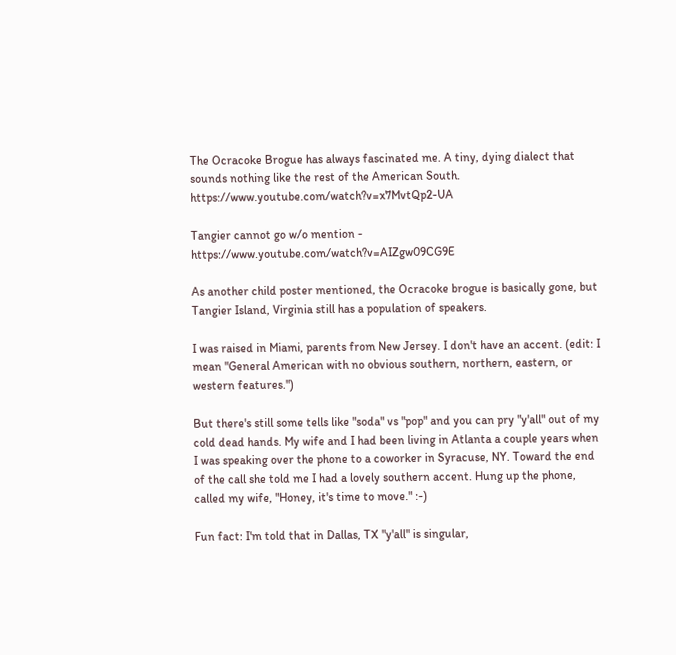The Ocracoke Brogue has always fascinated me. A tiny, dying dialect that sounds nothing like the rest of the American South. https://www.youtube.com/watch?v=x7MvtQp2-UA

Tangier cannot go w/o mention - https://www.youtube.com/watch?v=AIZgw09CG9E

As another child poster mentioned, the Ocracoke brogue is basically gone, but Tangier Island, Virginia still has a population of speakers.

I was raised in Miami, parents from New Jersey. I don't have an accent. (edit: I mean "General American with no obvious southern, northern, eastern, or western features.")

But there's still some tells like "soda" vs "pop" and you can pry "y'all" out of my cold dead hands. My wife and I had been living in Atlanta a couple years when I was speaking over the phone to a coworker in Syracuse, NY. Toward the end of the call she told me I had a lovely southern accent. Hung up the phone, called my wife, "Honey, it's time to move." :-)

Fun fact: I'm told that in Dallas, TX "y'all" is singular,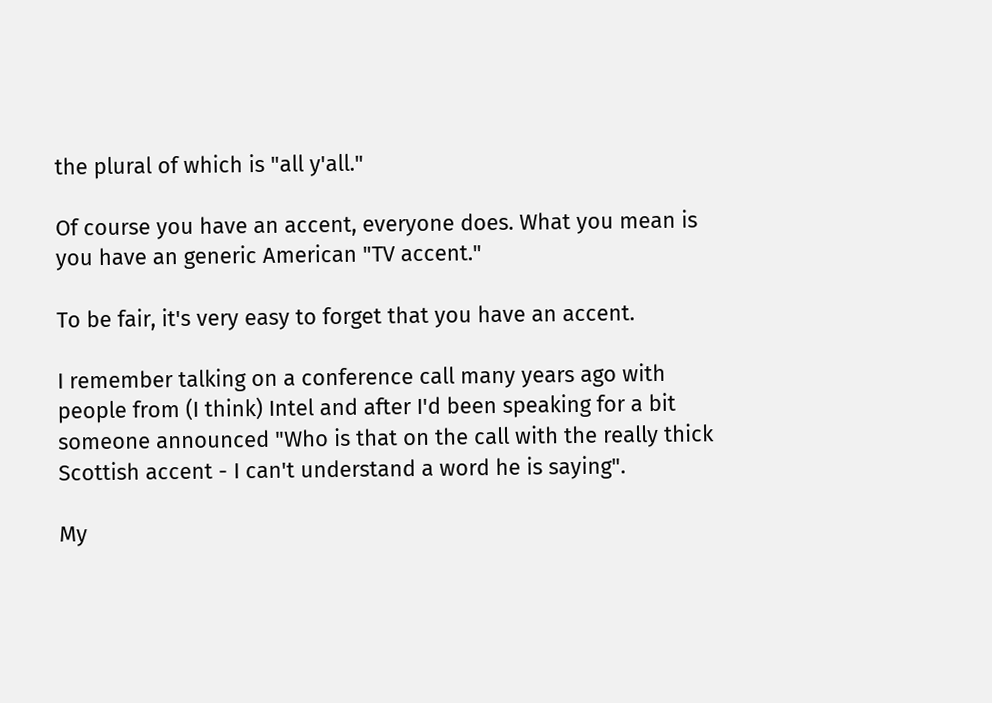the plural of which is "all y'all."

Of course you have an accent, everyone does. What you mean is you have an generic American "TV accent."

To be fair, it's very easy to forget that you have an accent.

I remember talking on a conference call many years ago with people from (I think) Intel and after I'd been speaking for a bit someone announced "Who is that on the call with the really thick Scottish accent - I can't understand a word he is saying".

My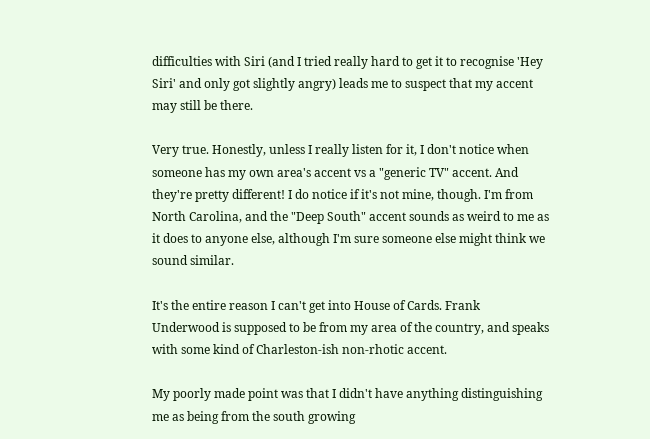difficulties with Siri (and I tried really hard to get it to recognise 'Hey Siri' and only got slightly angry) leads me to suspect that my accent may still be there.

Very true. Honestly, unless I really listen for it, I don't notice when someone has my own area's accent vs a "generic TV" accent. And they're pretty different! I do notice if it's not mine, though. I'm from North Carolina, and the "Deep South" accent sounds as weird to me as it does to anyone else, although I'm sure someone else might think we sound similar.

It's the entire reason I can't get into House of Cards. Frank Underwood is supposed to be from my area of the country, and speaks with some kind of Charleston-ish non-rhotic accent.

My poorly made point was that I didn't have anything distinguishing me as being from the south growing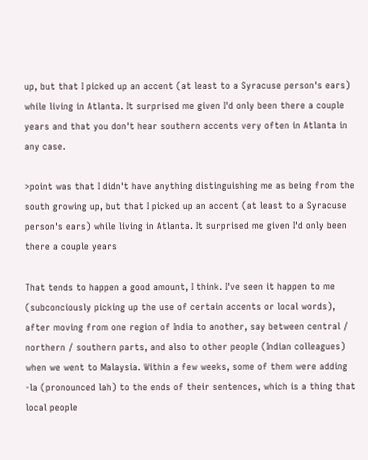up, but that I picked up an accent (at least to a Syracuse person's ears) while living in Atlanta. It surprised me given I'd only been there a couple years and that you don't hear southern accents very often in Atlanta in any case.

>point was that I didn't have anything distinguishing me as being from the south growing up, but that I picked up an accent (at least to a Syracuse person's ears) while living in Atlanta. It surprised me given I'd only been there a couple years

That tends to happen a good amount, I think. I've seen it happen to me (subconciously picking up the use of certain accents or local words), after moving from one region of India to another, say between central / northern / southern parts, and also to other people (Indian colleagues) when we went to Malaysia. Within a few weeks, some of them were adding -la (pronounced lah) to the ends of their sentences, which is a thing that local people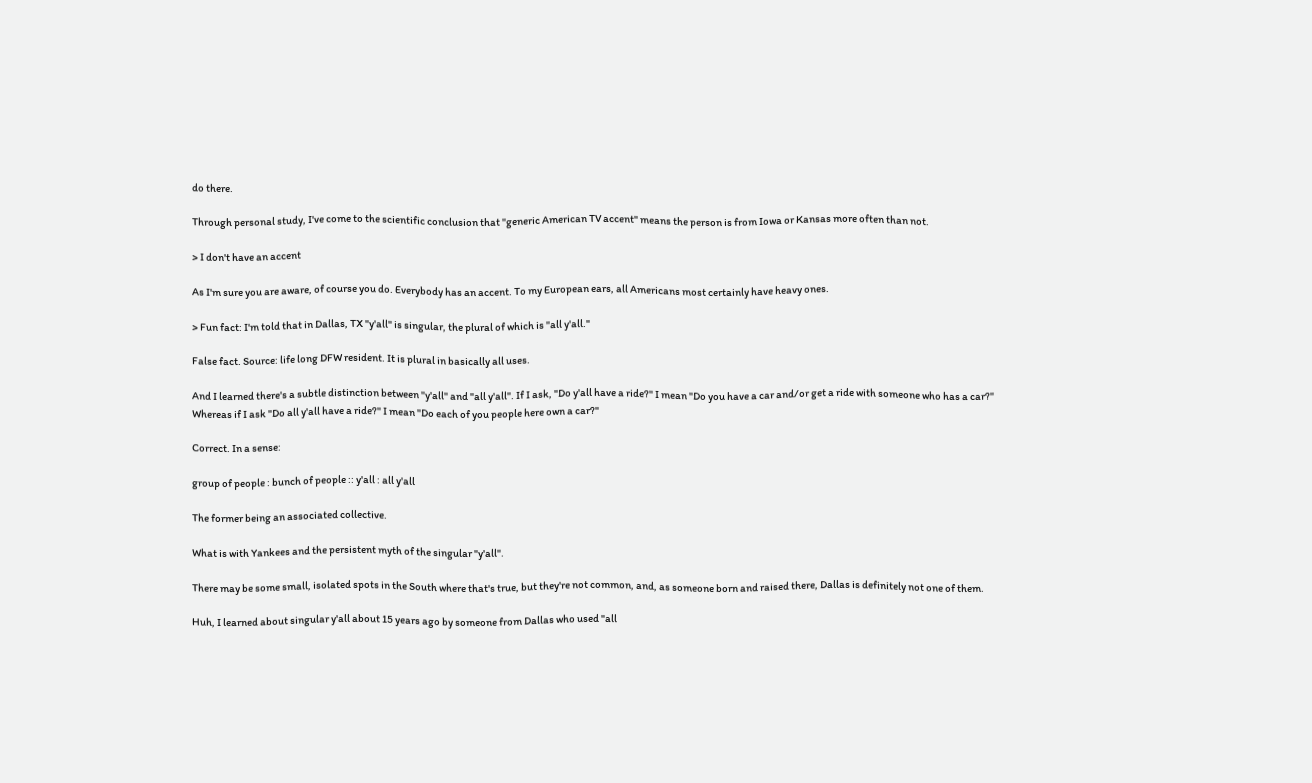do there.

Through personal study, I've come to the scientific conclusion that "generic American TV accent" means the person is from Iowa or Kansas more often than not.

> I don't have an accent

As I'm sure you are aware, of course you do. Everybody has an accent. To my European ears, all Americans most certainly have heavy ones.

> Fun fact: I'm told that in Dallas, TX "y'all" is singular, the plural of which is "all y'all."

False fact. Source: life long DFW resident. It is plural in basically all uses.

And I learned there's a subtle distinction between "y'all" and "all y'all". If I ask, "Do y'all have a ride?" I mean "Do you have a car and/or get a ride with someone who has a car?" Whereas if I ask "Do all y'all have a ride?" I mean "Do each of you people here own a car?"

Correct. In a sense:

group of people : bunch of people :: y'all : all y'all

The former being an associated collective.

What is with Yankees and the persistent myth of the singular "y'all".

There may be some small, isolated spots in the South where that's true, but they're not common, and, as someone born and raised there, Dallas is definitely not one of them.

Huh, I learned about singular y'all about 15 years ago by someone from Dallas who used "all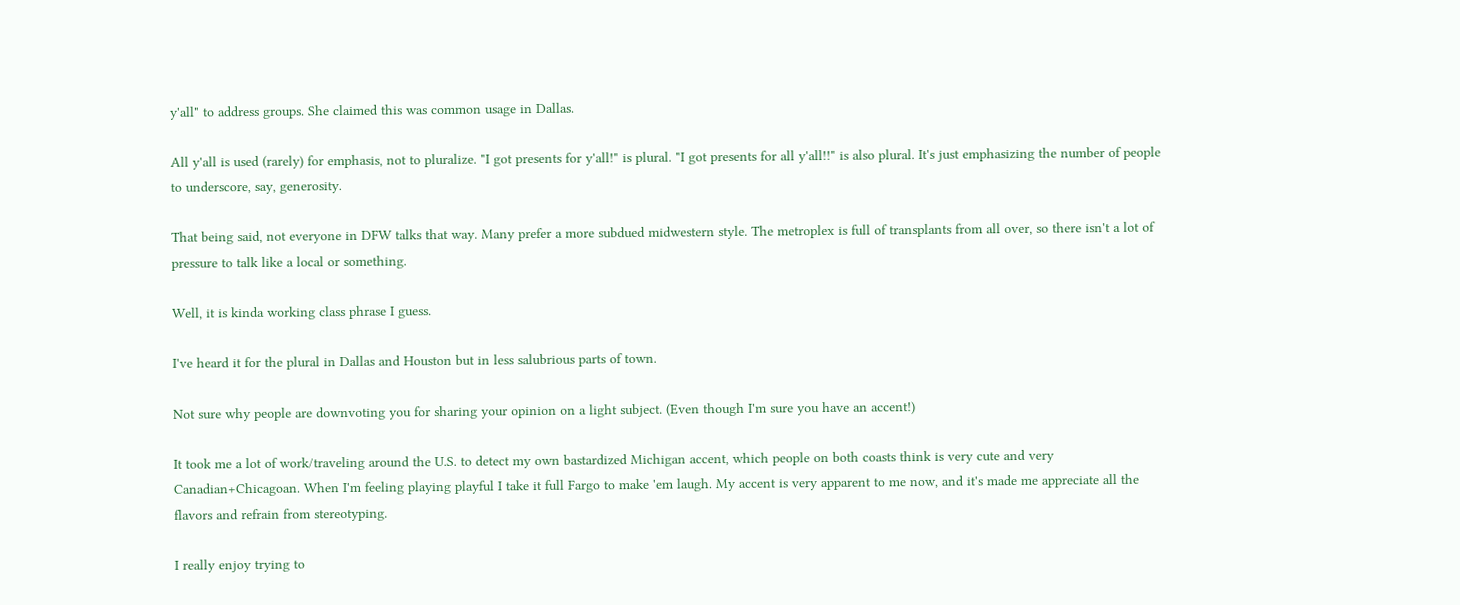y'all" to address groups. She claimed this was common usage in Dallas.

All y'all is used (rarely) for emphasis, not to pluralize. "I got presents for y'all!" is plural. "I got presents for all y'all!!" is also plural. It's just emphasizing the number of people to underscore, say, generosity.

That being said, not everyone in DFW talks that way. Many prefer a more subdued midwestern style. The metroplex is full of transplants from all over, so there isn't a lot of pressure to talk like a local or something.

Well, it is kinda working class phrase I guess.

I've heard it for the plural in Dallas and Houston but in less salubrious parts of town.

Not sure why people are downvoting you for sharing your opinion on a light subject. (Even though I'm sure you have an accent!)

It took me a lot of work/traveling around the U.S. to detect my own bastardized Michigan accent, which people on both coasts think is very cute and very Canadian+Chicagoan. When I'm feeling playing playful I take it full Fargo to make 'em laugh. My accent is very apparent to me now, and it's made me appreciate all the flavors and refrain from stereotyping.

I really enjoy trying to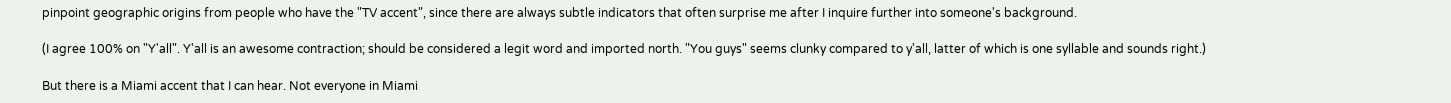pinpoint geographic origins from people who have the "TV accent", since there are always subtle indicators that often surprise me after I inquire further into someone's background.

(I agree 100% on "Y'all". Y'all is an awesome contraction; should be considered a legit word and imported north. "You guys" seems clunky compared to y'all, latter of which is one syllable and sounds right.)

But there is a Miami accent that I can hear. Not everyone in Miami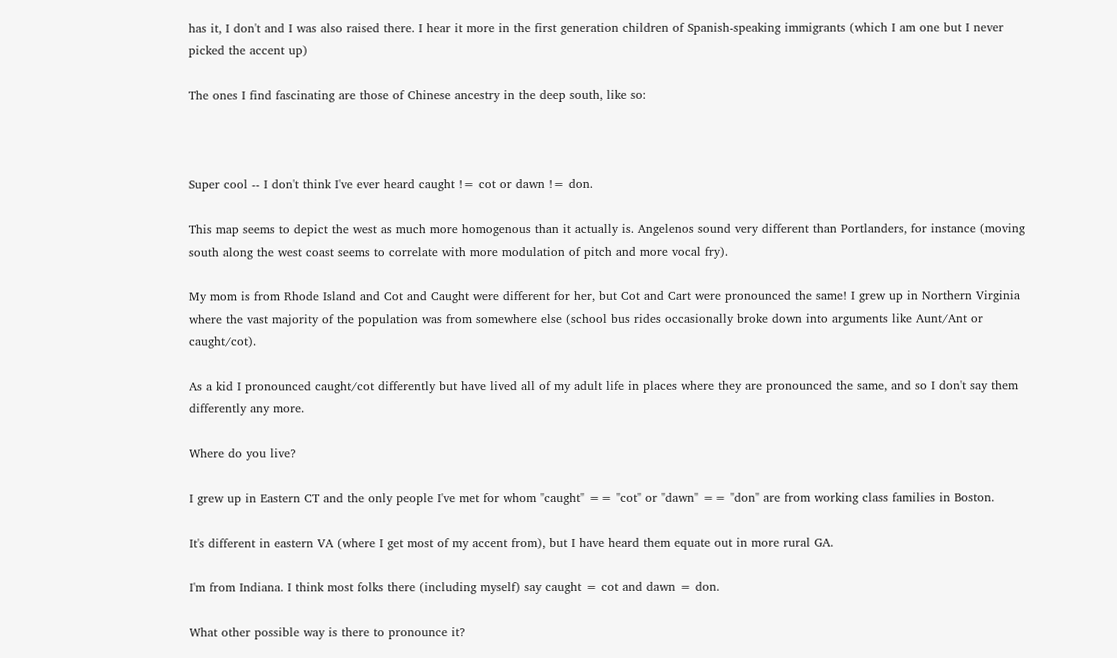has it, I don't and I was also raised there. I hear it more in the first generation children of Spanish-speaking immigrants (which I am one but I never picked the accent up)

The ones I find fascinating are those of Chinese ancestry in the deep south, like so:



Super cool -- I don't think I've ever heard caught != cot or dawn != don.

This map seems to depict the west as much more homogenous than it actually is. Angelenos sound very different than Portlanders, for instance (moving south along the west coast seems to correlate with more modulation of pitch and more vocal fry).

My mom is from Rhode Island and Cot and Caught were different for her, but Cot and Cart were pronounced the same! I grew up in Northern Virginia where the vast majority of the population was from somewhere else (school bus rides occasionally broke down into arguments like Aunt/Ant or caught/cot).

As a kid I pronounced caught/cot differently but have lived all of my adult life in places where they are pronounced the same, and so I don't say them differently any more.

Where do you live?

I grew up in Eastern CT and the only people I've met for whom "caught" == "cot" or "dawn" == "don" are from working class families in Boston.

It's different in eastern VA (where I get most of my accent from), but I have heard them equate out in more rural GA.

I'm from Indiana. I think most folks there (including myself) say caught = cot and dawn = don.

What other possible way is there to pronounce it?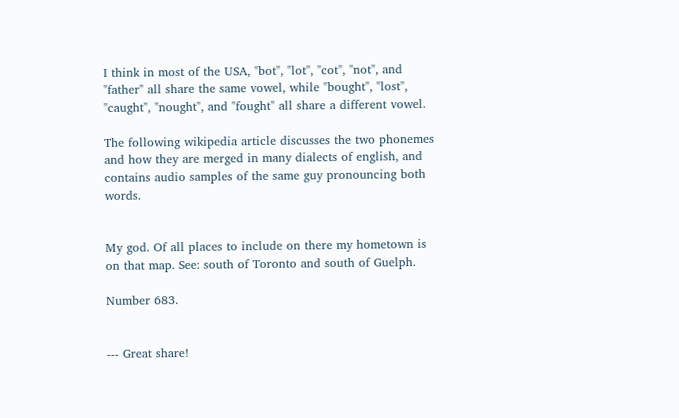I think in most of the USA, "bot", "lot", "cot", "not", and "father" all share the same vowel, while "bought", "lost", "caught", "nought", and "fought" all share a different vowel.

The following wikipedia article discusses the two phonemes and how they are merged in many dialects of english, and contains audio samples of the same guy pronouncing both words.


My god. Of all places to include on there my hometown is on that map. See: south of Toronto and south of Guelph.

Number 683.


--- Great share!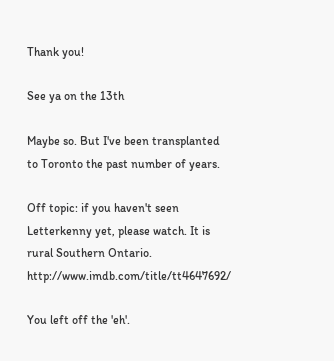Thank you!

See ya on the 13th

Maybe so. But I've been transplanted to Toronto the past number of years.

Off topic: if you haven't seen Letterkenny yet, please watch. It is rural Southern Ontario. http://www.imdb.com/title/tt4647692/

You left off the 'eh'.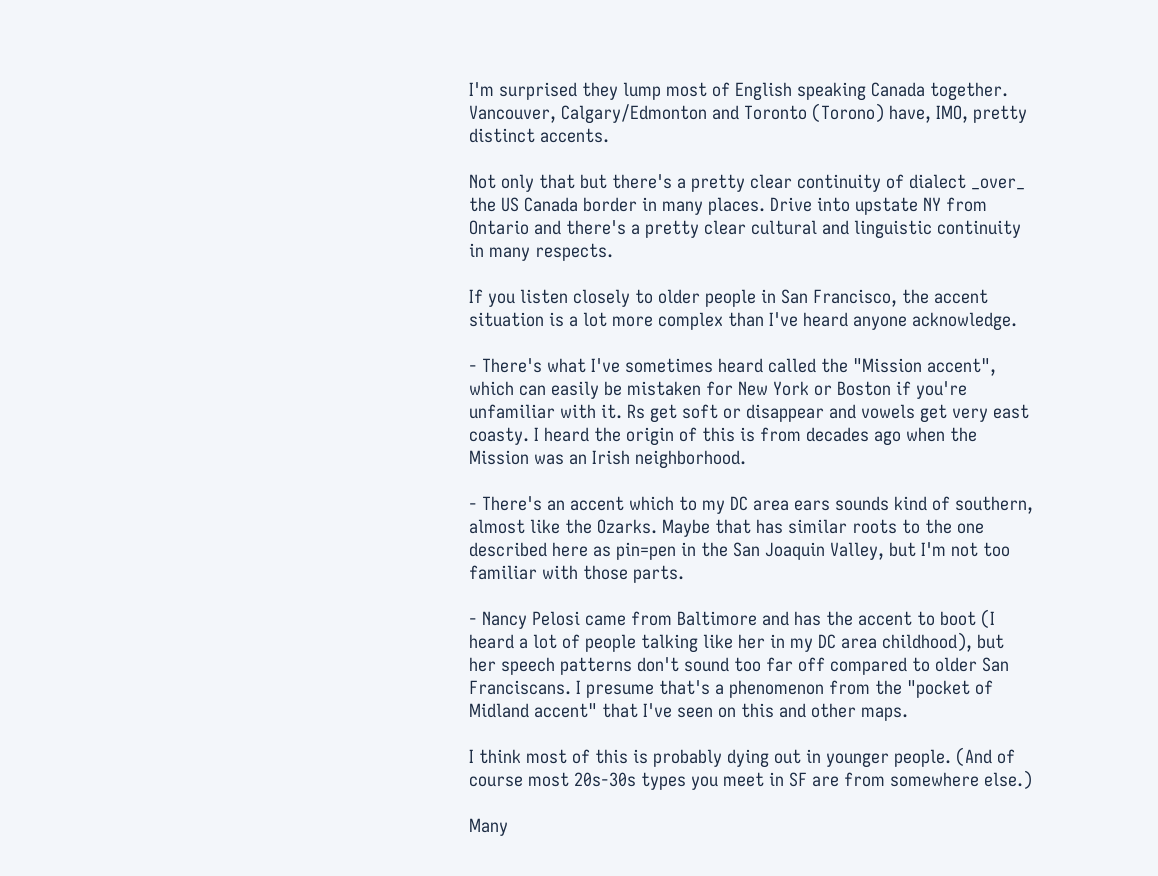I'm surprised they lump most of English speaking Canada together. Vancouver, Calgary/Edmonton and Toronto (Torono) have, IMO, pretty distinct accents.

Not only that but there's a pretty clear continuity of dialect _over_ the US Canada border in many places. Drive into upstate NY from Ontario and there's a pretty clear cultural and linguistic continuity in many respects.

If you listen closely to older people in San Francisco, the accent situation is a lot more complex than I've heard anyone acknowledge.

- There's what I've sometimes heard called the "Mission accent", which can easily be mistaken for New York or Boston if you're unfamiliar with it. Rs get soft or disappear and vowels get very east coasty. I heard the origin of this is from decades ago when the Mission was an Irish neighborhood.

- There's an accent which to my DC area ears sounds kind of southern, almost like the Ozarks. Maybe that has similar roots to the one described here as pin=pen in the San Joaquin Valley, but I'm not too familiar with those parts.

- Nancy Pelosi came from Baltimore and has the accent to boot (I heard a lot of people talking like her in my DC area childhood), but her speech patterns don't sound too far off compared to older San Franciscans. I presume that's a phenomenon from the "pocket of Midland accent" that I've seen on this and other maps.

I think most of this is probably dying out in younger people. (And of course most 20s-30s types you meet in SF are from somewhere else.)

Many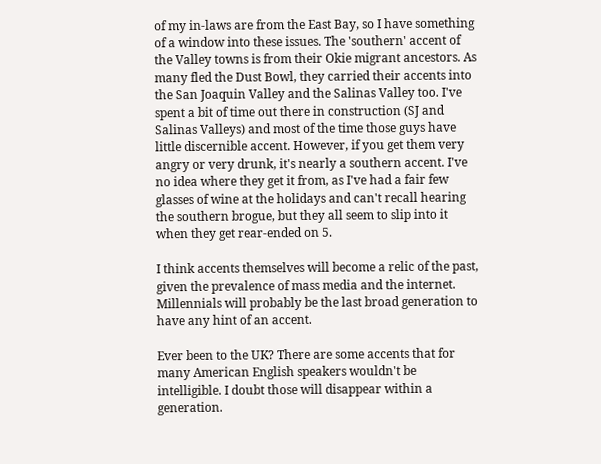of my in-laws are from the East Bay, so I have something of a window into these issues. The 'southern' accent of the Valley towns is from their Okie migrant ancestors. As many fled the Dust Bowl, they carried their accents into the San Joaquin Valley and the Salinas Valley too. I've spent a bit of time out there in construction (SJ and Salinas Valleys) and most of the time those guys have little discernible accent. However, if you get them very angry or very drunk, it's nearly a southern accent. I've no idea where they get it from, as I've had a fair few glasses of wine at the holidays and can't recall hearing the southern brogue, but they all seem to slip into it when they get rear-ended on 5.

I think accents themselves will become a relic of the past, given the prevalence of mass media and the internet. Millennials will probably be the last broad generation to have any hint of an accent.

Ever been to the UK? There are some accents that for many American English speakers wouldn't be intelligible. I doubt those will disappear within a generation.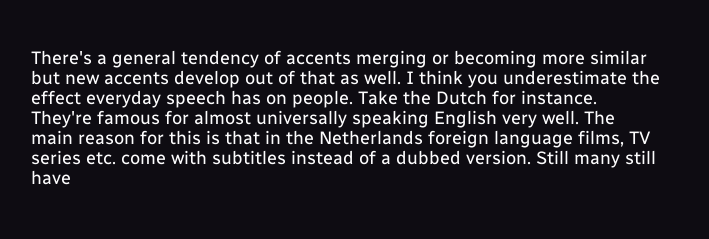There's a general tendency of accents merging or becoming more similar but new accents develop out of that as well. I think you underestimate the effect everyday speech has on people. Take the Dutch for instance. They're famous for almost universally speaking English very well. The main reason for this is that in the Netherlands foreign language films, TV series etc. come with subtitles instead of a dubbed version. Still many still have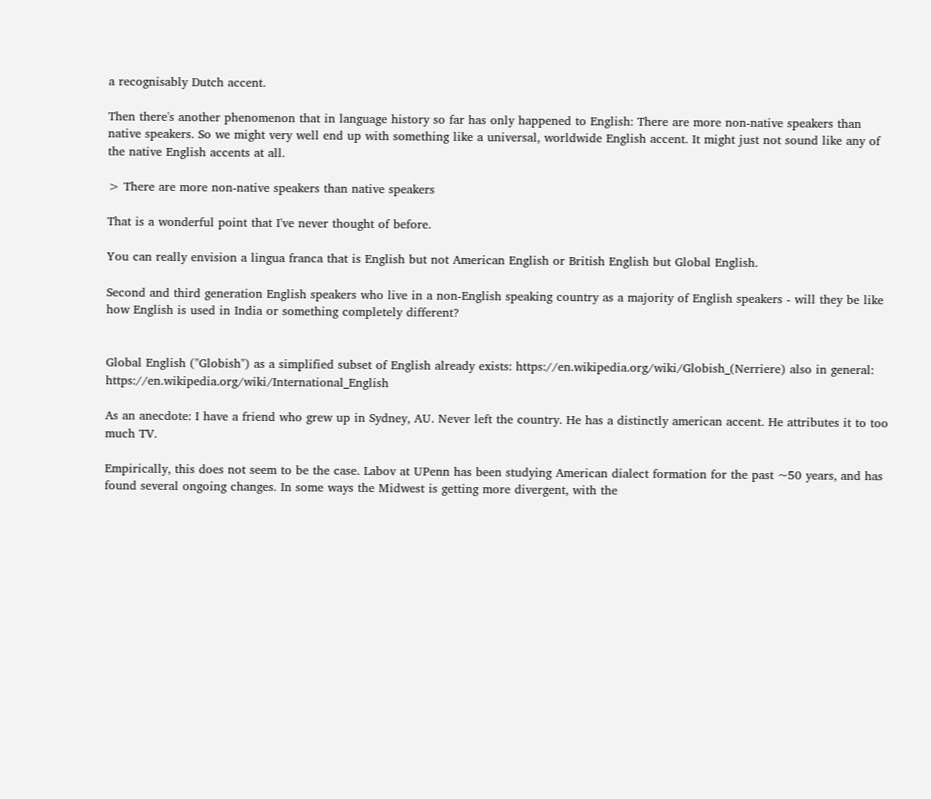a recognisably Dutch accent.

Then there's another phenomenon that in language history so far has only happened to English: There are more non-native speakers than native speakers. So we might very well end up with something like a universal, worldwide English accent. It might just not sound like any of the native English accents at all.

> There are more non-native speakers than native speakers

That is a wonderful point that I've never thought of before.

You can really envision a lingua franca that is English but not American English or British English but Global English.

Second and third generation English speakers who live in a non-English speaking country as a majority of English speakers - will they be like how English is used in India or something completely different?


Global English ("Globish") as a simplified subset of English already exists: https://en.wikipedia.org/wiki/Globish_(Nerriere) also in general: https://en.wikipedia.org/wiki/International_English

As an anecdote: I have a friend who grew up in Sydney, AU. Never left the country. He has a distinctly american accent. He attributes it to too much TV.

Empirically, this does not seem to be the case. Labov at UPenn has been studying American dialect formation for the past ~50 years, and has found several ongoing changes. In some ways the Midwest is getting more divergent, with the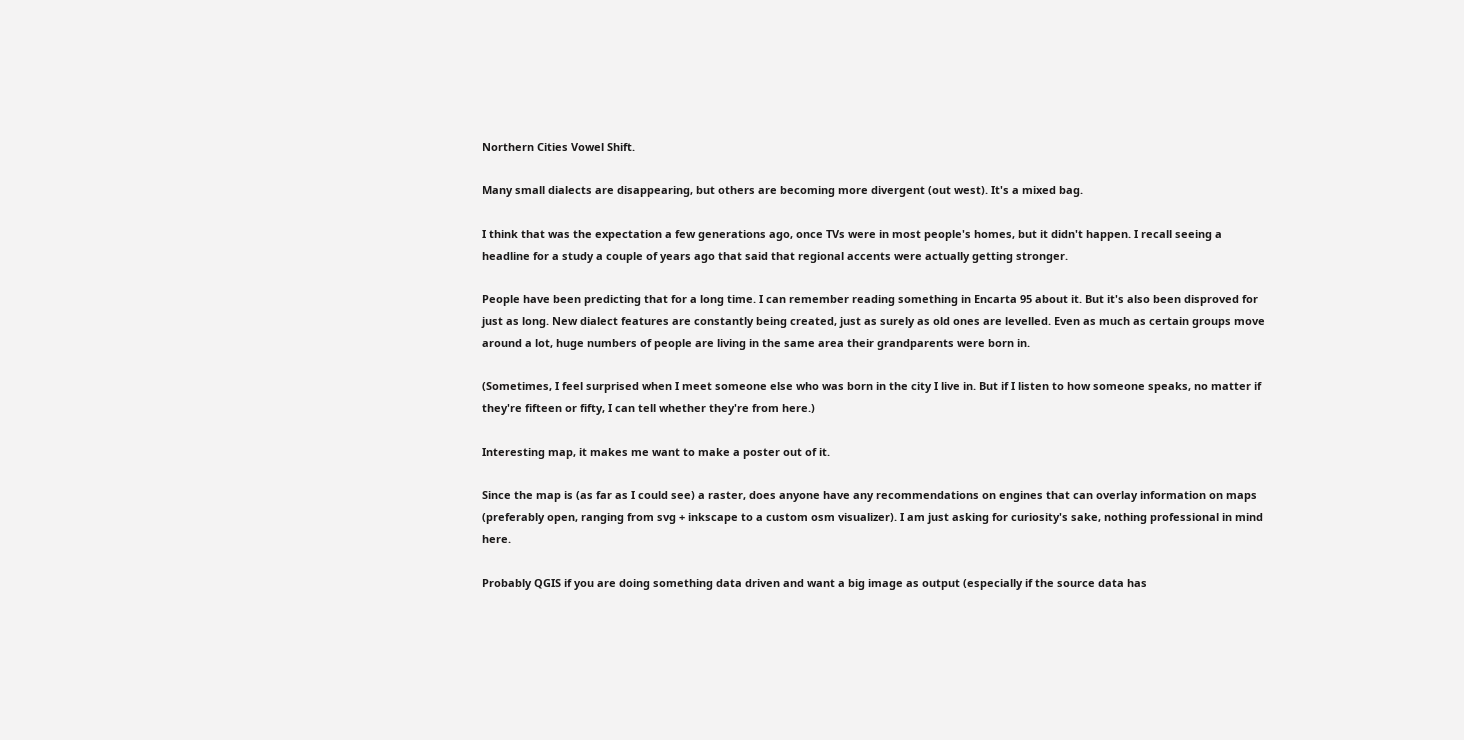Northern Cities Vowel Shift.

Many small dialects are disappearing, but others are becoming more divergent (out west). It's a mixed bag.

I think that was the expectation a few generations ago, once TVs were in most people's homes, but it didn't happen. I recall seeing a headline for a study a couple of years ago that said that regional accents were actually getting stronger.

People have been predicting that for a long time. I can remember reading something in Encarta 95 about it. But it's also been disproved for just as long. New dialect features are constantly being created, just as surely as old ones are levelled. Even as much as certain groups move around a lot, huge numbers of people are living in the same area their grandparents were born in.

(Sometimes, I feel surprised when I meet someone else who was born in the city I live in. But if I listen to how someone speaks, no matter if they're fifteen or fifty, I can tell whether they're from here.)

Interesting map, it makes me want to make a poster out of it.

Since the map is (as far as I could see) a raster, does anyone have any recommendations on engines that can overlay information on maps (preferably open, ranging from svg + inkscape to a custom osm visualizer). I am just asking for curiosity's sake, nothing professional in mind here.

Probably QGIS if you are doing something data driven and want a big image as output (especially if the source data has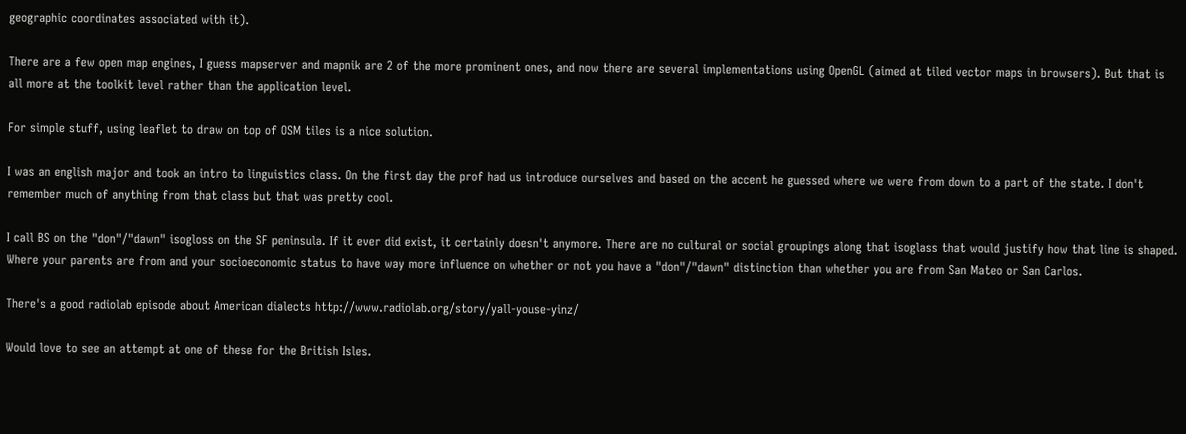geographic coordinates associated with it).

There are a few open map engines, I guess mapserver and mapnik are 2 of the more prominent ones, and now there are several implementations using OpenGL (aimed at tiled vector maps in browsers). But that is all more at the toolkit level rather than the application level.

For simple stuff, using leaflet to draw on top of OSM tiles is a nice solution.

I was an english major and took an intro to linguistics class. On the first day the prof had us introduce ourselves and based on the accent he guessed where we were from down to a part of the state. I don't remember much of anything from that class but that was pretty cool.

I call BS on the "don"/"dawn" isogloss on the SF peninsula. If it ever did exist, it certainly doesn't anymore. There are no cultural or social groupings along that isoglass that would justify how that line is shaped. Where your parents are from and your socioeconomic status to have way more influence on whether or not you have a "don"/"dawn" distinction than whether you are from San Mateo or San Carlos.

There's a good radiolab episode about American dialects http://www.radiolab.org/story/yall-youse-yinz/

Would love to see an attempt at one of these for the British Isles.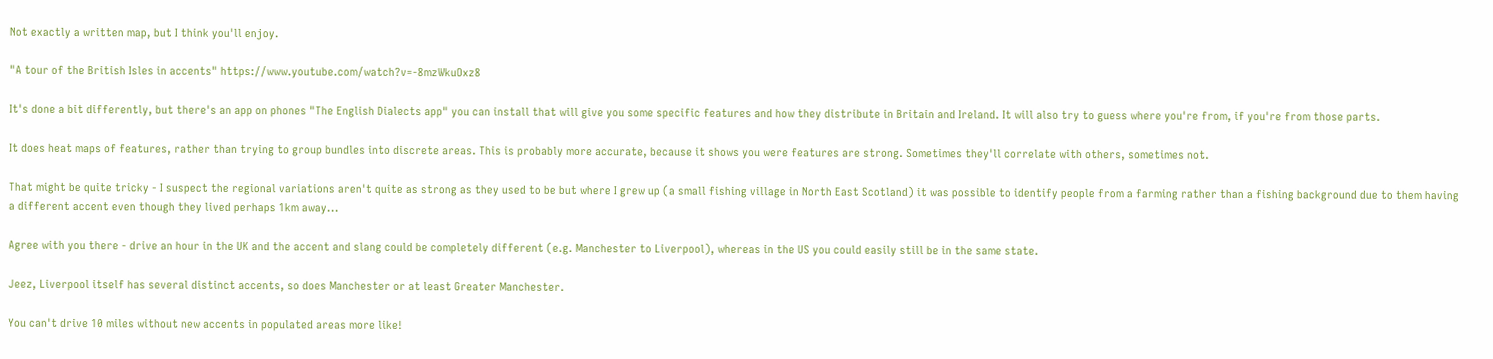Not exactly a written map, but I think you'll enjoy.

"A tour of the British Isles in accents" https://www.youtube.com/watch?v=-8mzWkuOxz8

It's done a bit differently, but there's an app on phones "The English Dialects app" you can install that will give you some specific features and how they distribute in Britain and Ireland. It will also try to guess where you're from, if you're from those parts.

It does heat maps of features, rather than trying to group bundles into discrete areas. This is probably more accurate, because it shows you were features are strong. Sometimes they'll correlate with others, sometimes not.

That might be quite tricky - I suspect the regional variations aren't quite as strong as they used to be but where I grew up (a small fishing village in North East Scotland) it was possible to identify people from a farming rather than a fishing background due to them having a different accent even though they lived perhaps 1km away...

Agree with you there - drive an hour in the UK and the accent and slang could be completely different (e.g. Manchester to Liverpool), whereas in the US you could easily still be in the same state.

Jeez, Liverpool itself has several distinct accents, so does Manchester or at least Greater Manchester.

You can't drive 10 miles without new accents in populated areas more like!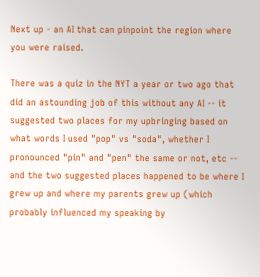Next up - an AI that can pinpoint the region where you were raised.

There was a quiz in the NYT a year or two ago that did an astounding job of this without any AI -- it suggested two places for my upbringing based on what words I used "pop" vs "soda", whether I pronounced "pin" and "pen" the same or not, etc -- and the two suggested places happened to be where I grew up and where my parents grew up (which probably influenced my speaking by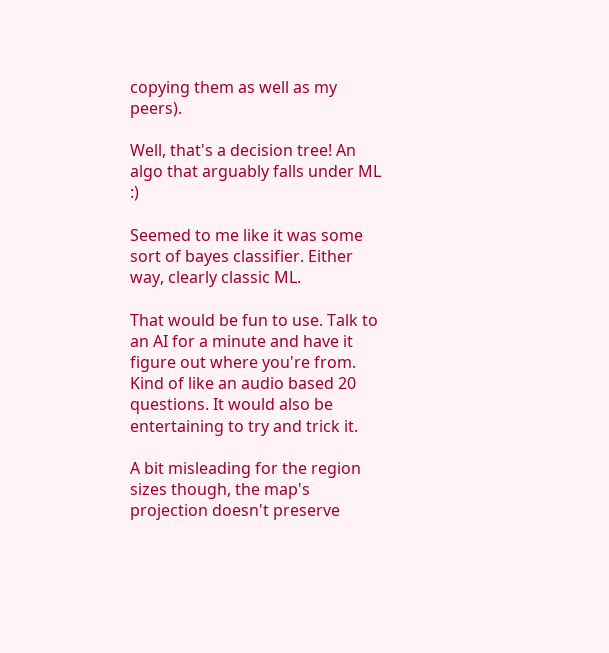copying them as well as my peers).

Well, that's a decision tree! An algo that arguably falls under ML :)

Seemed to me like it was some sort of bayes classifier. Either way, clearly classic ML.

That would be fun to use. Talk to an AI for a minute and have it figure out where you're from. Kind of like an audio based 20 questions. It would also be entertaining to try and trick it.

A bit misleading for the region sizes though, the map's projection doesn't preserve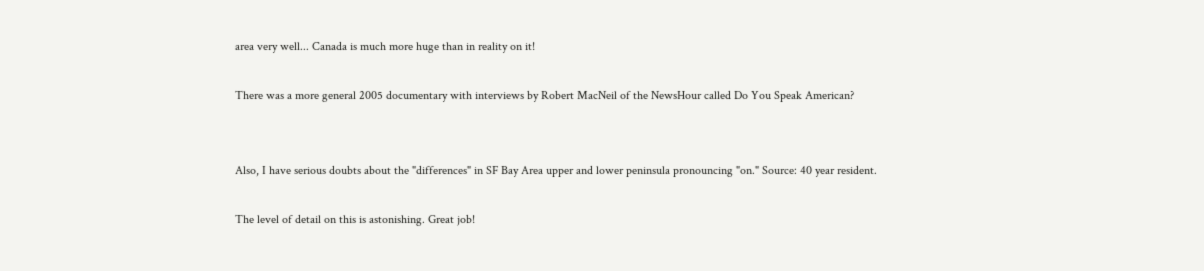area very well... Canada is much more huge than in reality on it!

There was a more general 2005 documentary with interviews by Robert MacNeil of the NewsHour called Do You Speak American?


Also, I have serious doubts about the "differences" in SF Bay Area upper and lower peninsula pronouncing "on." Source: 40 year resident.

The level of detail on this is astonishing. Great job!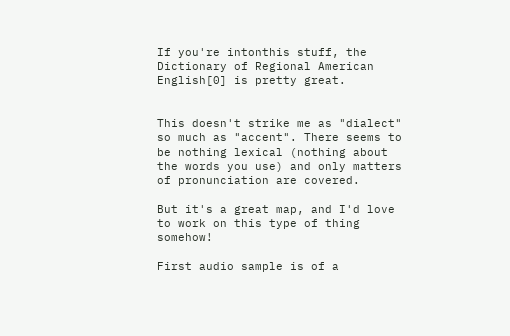If you're intonthis stuff, the Dictionary of Regional American English[0] is pretty great.


This doesn't strike me as "dialect" so much as "accent". There seems to be nothing lexical (nothing about the words you use) and only matters of pronunciation are covered.

But it's a great map, and I'd love to work on this type of thing somehow!

First audio sample is of a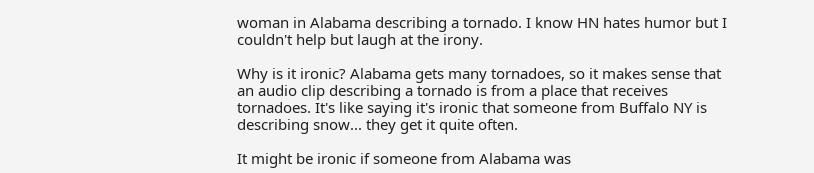woman in Alabama describing a tornado. I know HN hates humor but I couldn't help but laugh at the irony.

Why is it ironic? Alabama gets many tornadoes, so it makes sense that an audio clip describing a tornado is from a place that receives tornadoes. It's like saying it's ironic that someone from Buffalo NY is describing snow... they get it quite often.

It might be ironic if someone from Alabama was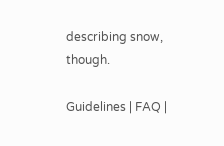describing snow, though.

Guidelines | FAQ |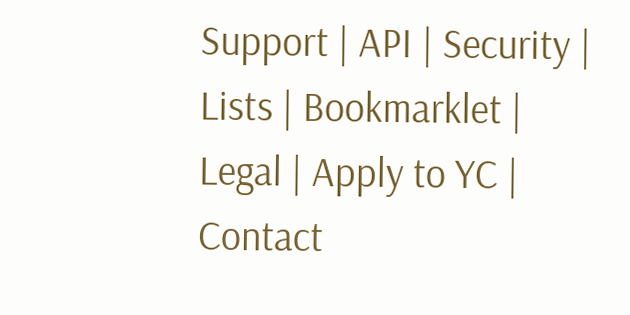Support | API | Security | Lists | Bookmarklet | Legal | Apply to YC | Contact